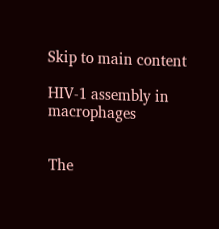Skip to main content

HIV-1 assembly in macrophages


The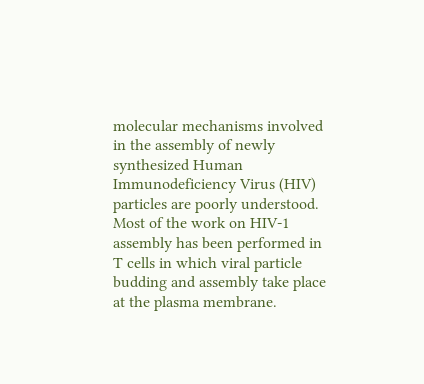molecular mechanisms involved in the assembly of newly synthesized Human Immunodeficiency Virus (HIV) particles are poorly understood. Most of the work on HIV-1 assembly has been performed in T cells in which viral particle budding and assembly take place at the plasma membrane.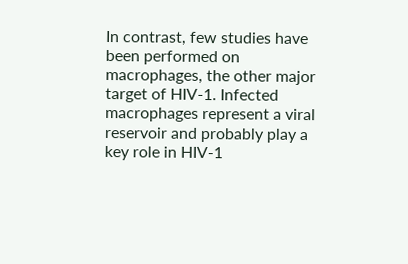In contrast, few studies have been performed on macrophages, the other major target of HIV-1. Infected macrophages represent a viral reservoir and probably play a key role in HIV-1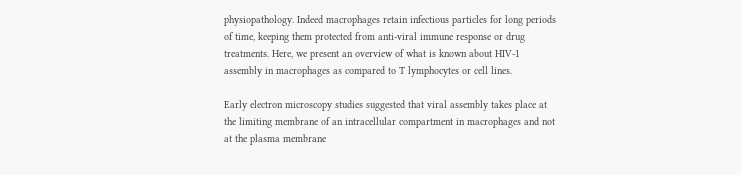physiopathology. Indeed macrophages retain infectious particles for long periods of time, keeping them protected from anti-viral immune response or drug treatments. Here, we present an overview of what is known about HIV-1 assembly in macrophages as compared to T lymphocytes or cell lines.

Early electron microscopy studies suggested that viral assembly takes place at the limiting membrane of an intracellular compartment in macrophages and not at the plasma membrane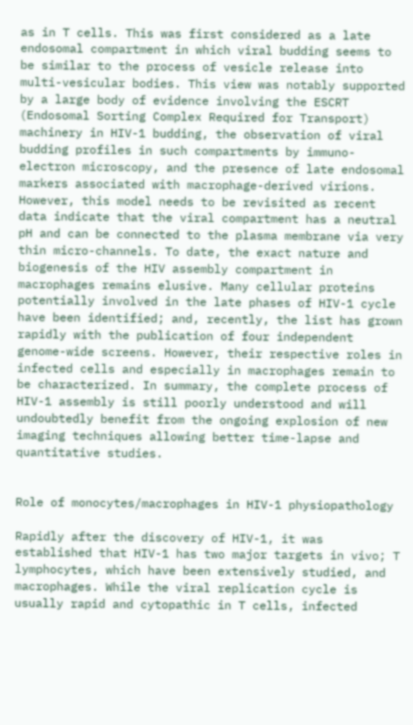as in T cells. This was first considered as a late endosomal compartment in which viral budding seems to be similar to the process of vesicle release into multi-vesicular bodies. This view was notably supported by a large body of evidence involving the ESCRT (Endosomal Sorting Complex Required for Transport) machinery in HIV-1 budding, the observation of viral budding profiles in such compartments by immuno-electron microscopy, and the presence of late endosomal markers associated with macrophage-derived virions. However, this model needs to be revisited as recent data indicate that the viral compartment has a neutral pH and can be connected to the plasma membrane via very thin micro-channels. To date, the exact nature and biogenesis of the HIV assembly compartment in macrophages remains elusive. Many cellular proteins potentially involved in the late phases of HIV-1 cycle have been identified; and, recently, the list has grown rapidly with the publication of four independent genome-wide screens. However, their respective roles in infected cells and especially in macrophages remain to be characterized. In summary, the complete process of HIV-1 assembly is still poorly understood and will undoubtedly benefit from the ongoing explosion of new imaging techniques allowing better time-lapse and quantitative studies.


Role of monocytes/macrophages in HIV-1 physiopathology

Rapidly after the discovery of HIV-1, it was established that HIV-1 has two major targets in vivo; T lymphocytes, which have been extensively studied, and macrophages. While the viral replication cycle is usually rapid and cytopathic in T cells, infected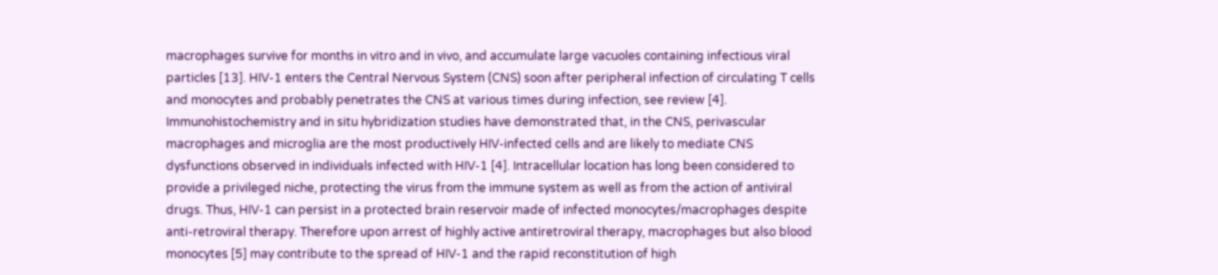macrophages survive for months in vitro and in vivo, and accumulate large vacuoles containing infectious viral particles [13]. HIV-1 enters the Central Nervous System (CNS) soon after peripheral infection of circulating T cells and monocytes and probably penetrates the CNS at various times during infection, see review [4]. Immunohistochemistry and in situ hybridization studies have demonstrated that, in the CNS, perivascular macrophages and microglia are the most productively HIV-infected cells and are likely to mediate CNS dysfunctions observed in individuals infected with HIV-1 [4]. Intracellular location has long been considered to provide a privileged niche, protecting the virus from the immune system as well as from the action of antiviral drugs. Thus, HIV-1 can persist in a protected brain reservoir made of infected monocytes/macrophages despite anti-retroviral therapy. Therefore upon arrest of highly active antiretroviral therapy, macrophages but also blood monocytes [5] may contribute to the spread of HIV-1 and the rapid reconstitution of high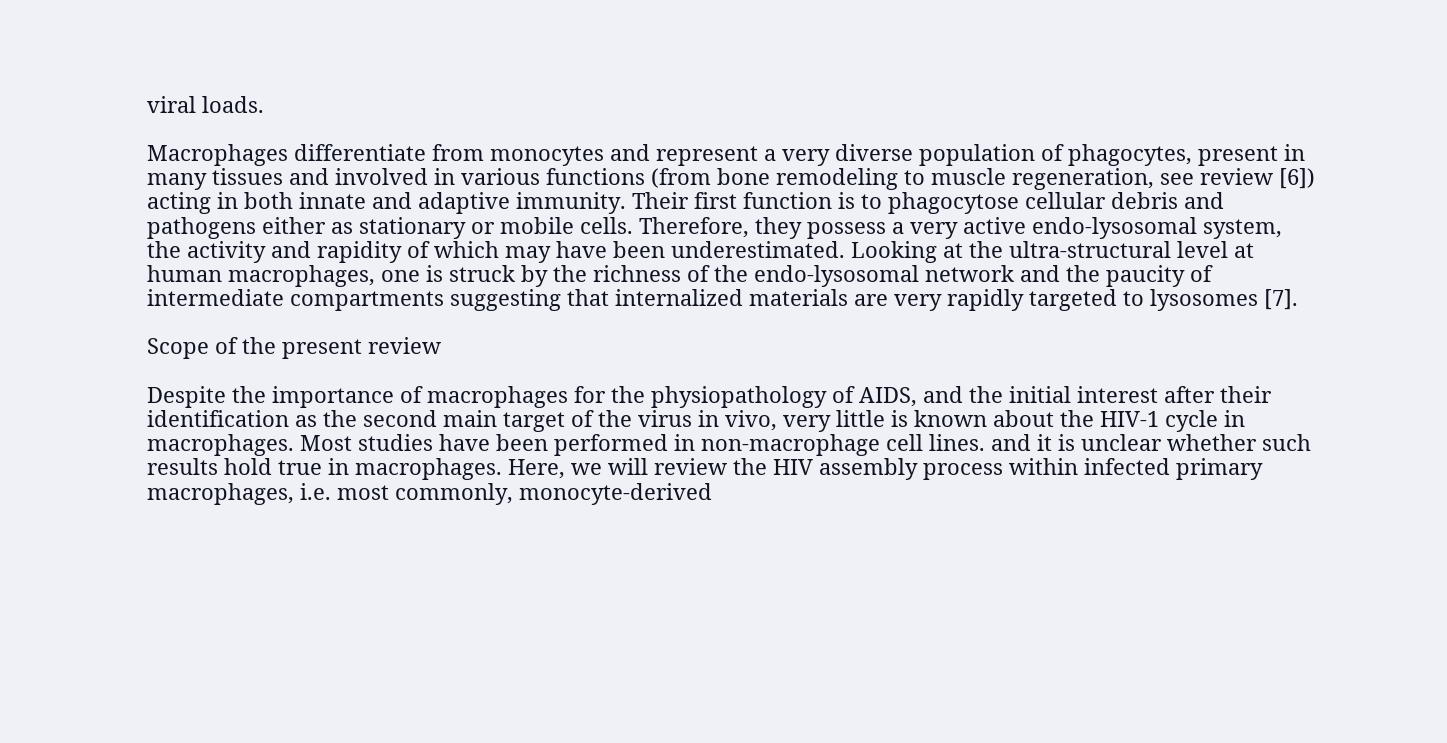viral loads.

Macrophages differentiate from monocytes and represent a very diverse population of phagocytes, present in many tissues and involved in various functions (from bone remodeling to muscle regeneration, see review [6]) acting in both innate and adaptive immunity. Their first function is to phagocytose cellular debris and pathogens either as stationary or mobile cells. Therefore, they possess a very active endo-lysosomal system, the activity and rapidity of which may have been underestimated. Looking at the ultra-structural level at human macrophages, one is struck by the richness of the endo-lysosomal network and the paucity of intermediate compartments suggesting that internalized materials are very rapidly targeted to lysosomes [7].

Scope of the present review

Despite the importance of macrophages for the physiopathology of AIDS, and the initial interest after their identification as the second main target of the virus in vivo, very little is known about the HIV-1 cycle in macrophages. Most studies have been performed in non-macrophage cell lines. and it is unclear whether such results hold true in macrophages. Here, we will review the HIV assembly process within infected primary macrophages, i.e. most commonly, monocyte-derived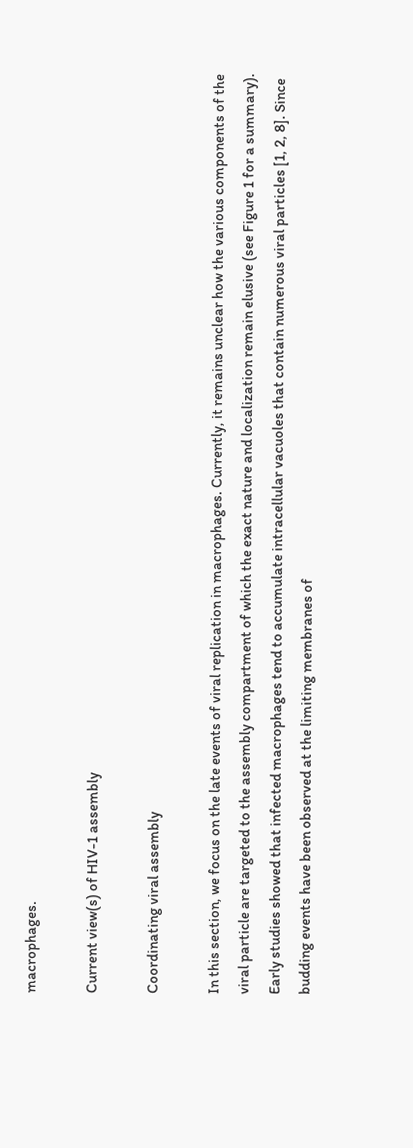macrophages.

Current view(s) of HIV-1 assembly

Coordinating viral assembly

In this section, we focus on the late events of viral replication in macrophages. Currently, it remains unclear how the various components of the viral particle are targeted to the assembly compartment of which the exact nature and localization remain elusive (see Figure 1 for a summary). Early studies showed that infected macrophages tend to accumulate intracellular vacuoles that contain numerous viral particles [1, 2, 8]. Since budding events have been observed at the limiting membranes of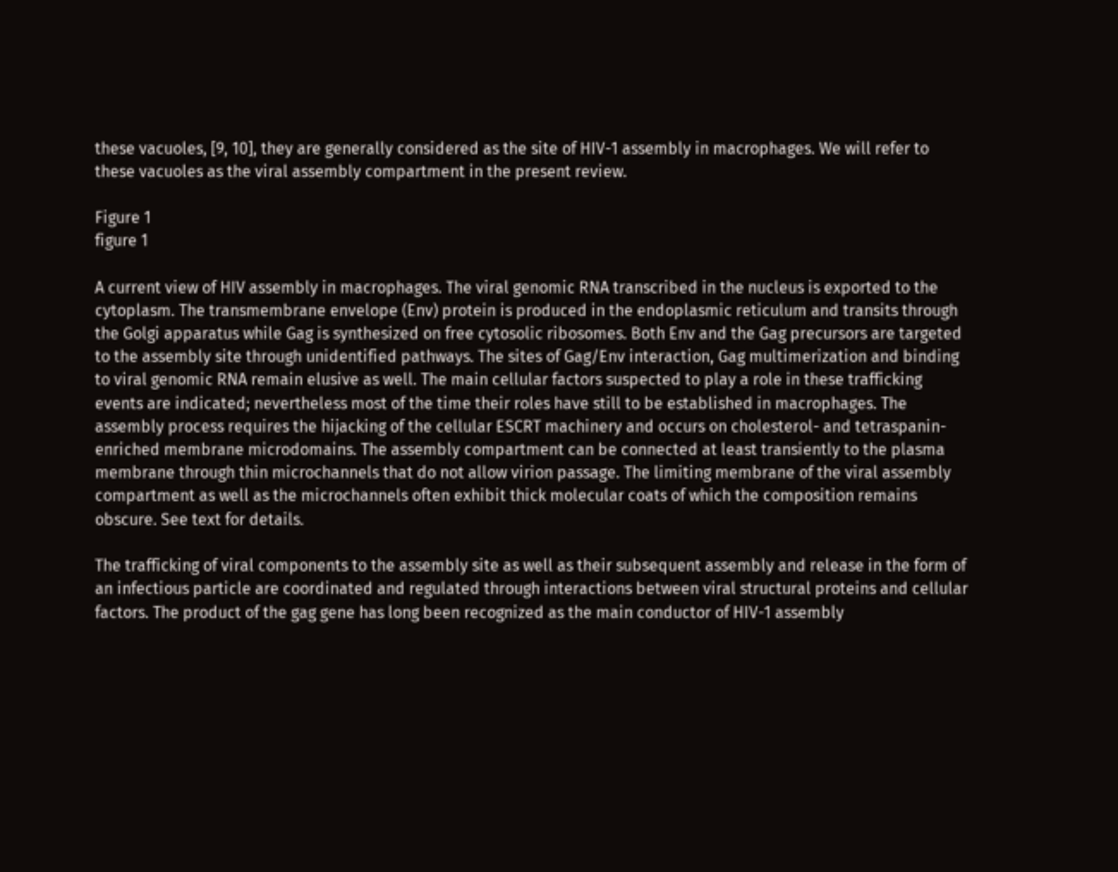these vacuoles, [9, 10], they are generally considered as the site of HIV-1 assembly in macrophages. We will refer to these vacuoles as the viral assembly compartment in the present review.

Figure 1
figure 1

A current view of HIV assembly in macrophages. The viral genomic RNA transcribed in the nucleus is exported to the cytoplasm. The transmembrane envelope (Env) protein is produced in the endoplasmic reticulum and transits through the Golgi apparatus while Gag is synthesized on free cytosolic ribosomes. Both Env and the Gag precursors are targeted to the assembly site through unidentified pathways. The sites of Gag/Env interaction, Gag multimerization and binding to viral genomic RNA remain elusive as well. The main cellular factors suspected to play a role in these trafficking events are indicated; nevertheless most of the time their roles have still to be established in macrophages. The assembly process requires the hijacking of the cellular ESCRT machinery and occurs on cholesterol- and tetraspanin-enriched membrane microdomains. The assembly compartment can be connected at least transiently to the plasma membrane through thin microchannels that do not allow virion passage. The limiting membrane of the viral assembly compartment as well as the microchannels often exhibit thick molecular coats of which the composition remains obscure. See text for details.

The trafficking of viral components to the assembly site as well as their subsequent assembly and release in the form of an infectious particle are coordinated and regulated through interactions between viral structural proteins and cellular factors. The product of the gag gene has long been recognized as the main conductor of HIV-1 assembly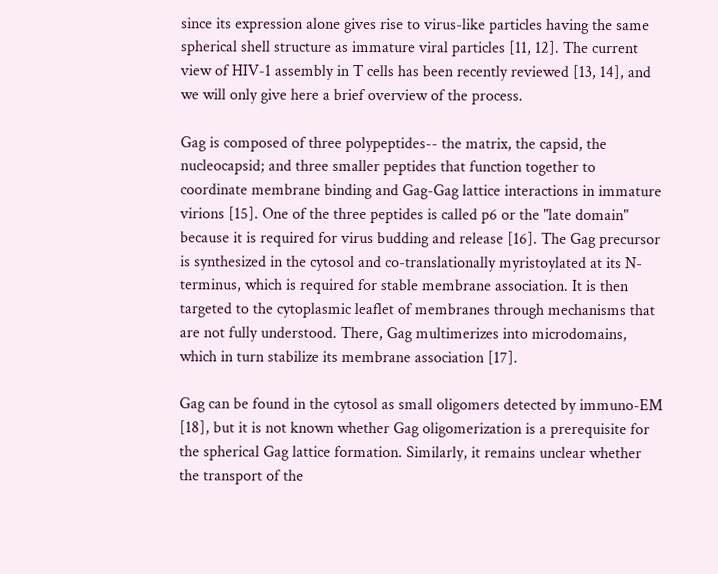since its expression alone gives rise to virus-like particles having the same spherical shell structure as immature viral particles [11, 12]. The current view of HIV-1 assembly in T cells has been recently reviewed [13, 14], and we will only give here a brief overview of the process.

Gag is composed of three polypeptides-- the matrix, the capsid, the nucleocapsid; and three smaller peptides that function together to coordinate membrane binding and Gag-Gag lattice interactions in immature virions [15]. One of the three peptides is called p6 or the "late domain" because it is required for virus budding and release [16]. The Gag precursor is synthesized in the cytosol and co-translationally myristoylated at its N-terminus, which is required for stable membrane association. It is then targeted to the cytoplasmic leaflet of membranes through mechanisms that are not fully understood. There, Gag multimerizes into microdomains, which in turn stabilize its membrane association [17].

Gag can be found in the cytosol as small oligomers detected by immuno-EM [18], but it is not known whether Gag oligomerization is a prerequisite for the spherical Gag lattice formation. Similarly, it remains unclear whether the transport of the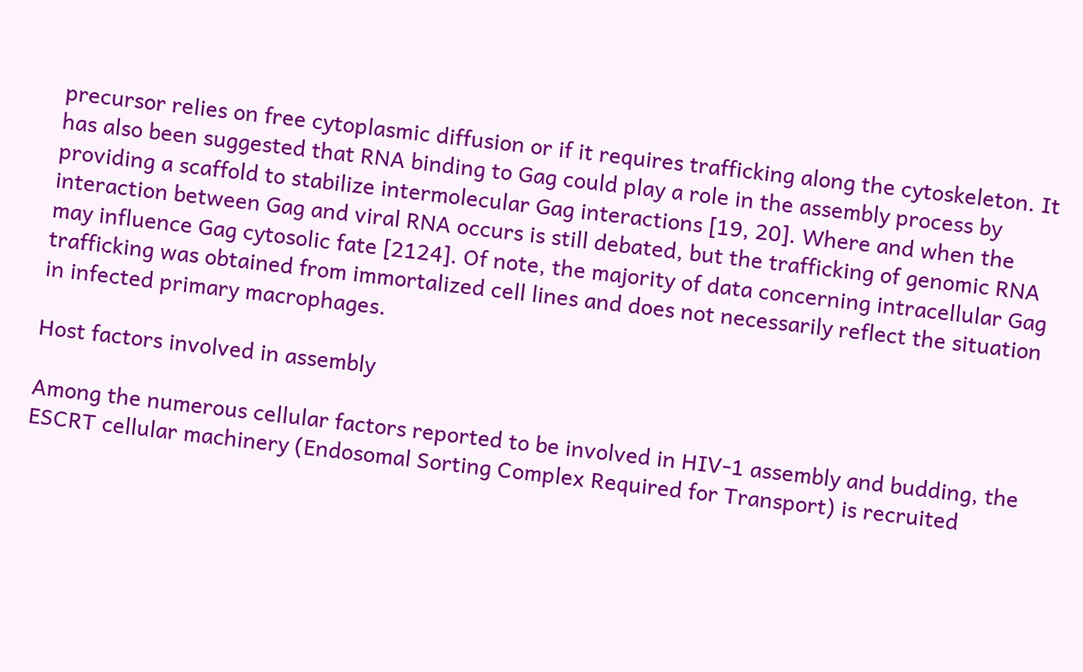precursor relies on free cytoplasmic diffusion or if it requires trafficking along the cytoskeleton. It has also been suggested that RNA binding to Gag could play a role in the assembly process by providing a scaffold to stabilize intermolecular Gag interactions [19, 20]. Where and when the interaction between Gag and viral RNA occurs is still debated, but the trafficking of genomic RNA may influence Gag cytosolic fate [2124]. Of note, the majority of data concerning intracellular Gag trafficking was obtained from immortalized cell lines and does not necessarily reflect the situation in infected primary macrophages.

Host factors involved in assembly

Among the numerous cellular factors reported to be involved in HIV-1 assembly and budding, the ESCRT cellular machinery (Endosomal Sorting Complex Required for Transport) is recruited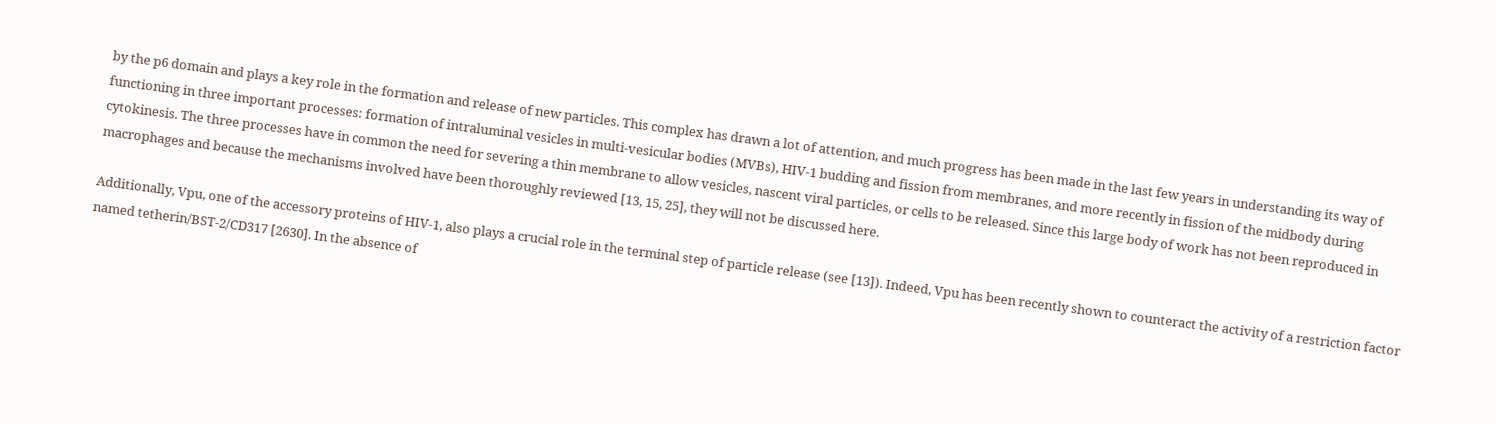by the p6 domain and plays a key role in the formation and release of new particles. This complex has drawn a lot of attention, and much progress has been made in the last few years in understanding its way of functioning in three important processes: formation of intraluminal vesicles in multi-vesicular bodies (MVBs), HIV-1 budding and fission from membranes, and more recently in fission of the midbody during cytokinesis. The three processes have in common the need for severing a thin membrane to allow vesicles, nascent viral particles, or cells to be released. Since this large body of work has not been reproduced in macrophages and because the mechanisms involved have been thoroughly reviewed [13, 15, 25], they will not be discussed here.

Additionally, Vpu, one of the accessory proteins of HIV-1, also plays a crucial role in the terminal step of particle release (see [13]). Indeed, Vpu has been recently shown to counteract the activity of a restriction factor named tetherin/BST-2/CD317 [2630]. In the absence of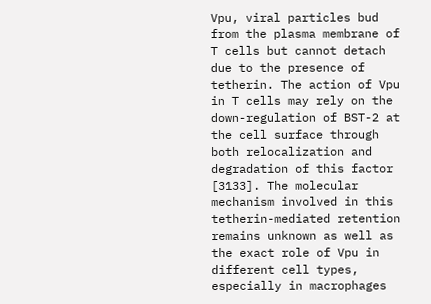Vpu, viral particles bud from the plasma membrane of T cells but cannot detach due to the presence of tetherin. The action of Vpu in T cells may rely on the down-regulation of BST-2 at the cell surface through both relocalization and degradation of this factor [3133]. The molecular mechanism involved in this tetherin-mediated retention remains unknown as well as the exact role of Vpu in different cell types, especially in macrophages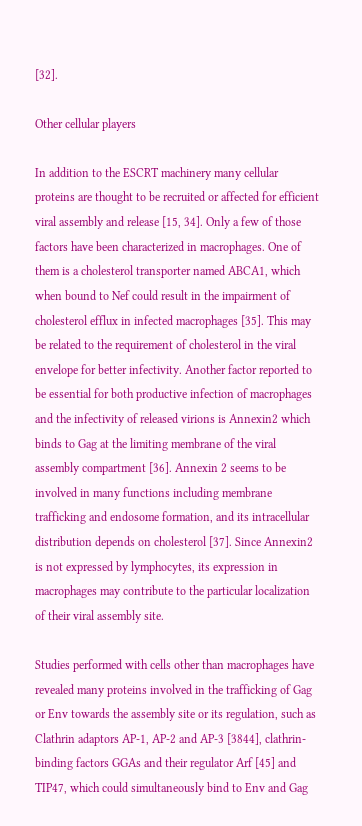[32].

Other cellular players

In addition to the ESCRT machinery many cellular proteins are thought to be recruited or affected for efficient viral assembly and release [15, 34]. Only a few of those factors have been characterized in macrophages. One of them is a cholesterol transporter named ABCA1, which when bound to Nef could result in the impairment of cholesterol efflux in infected macrophages [35]. This may be related to the requirement of cholesterol in the viral envelope for better infectivity. Another factor reported to be essential for both productive infection of macrophages and the infectivity of released virions is Annexin2 which binds to Gag at the limiting membrane of the viral assembly compartment [36]. Annexin 2 seems to be involved in many functions including membrane trafficking and endosome formation, and its intracellular distribution depends on cholesterol [37]. Since Annexin2 is not expressed by lymphocytes, its expression in macrophages may contribute to the particular localization of their viral assembly site.

Studies performed with cells other than macrophages have revealed many proteins involved in the trafficking of Gag or Env towards the assembly site or its regulation, such as Clathrin adaptors AP-1, AP-2 and AP-3 [3844], clathrin-binding factors GGAs and their regulator Arf [45] and TIP47, which could simultaneously bind to Env and Gag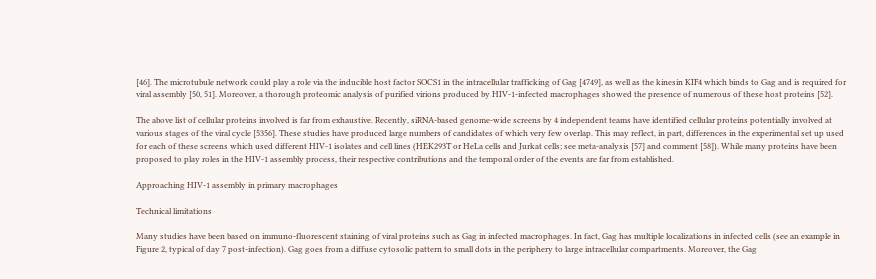[46]. The microtubule network could play a role via the inducible host factor SOCS1 in the intracellular trafficking of Gag [4749], as well as the kinesin KIF4 which binds to Gag and is required for viral assembly [50, 51]. Moreover, a thorough proteomic analysis of purified virions produced by HIV-1-infected macrophages showed the presence of numerous of these host proteins [52].

The above list of cellular proteins involved is far from exhaustive. Recently, siRNA-based genome-wide screens by 4 independent teams have identified cellular proteins potentially involved at various stages of the viral cycle [5356]. These studies have produced large numbers of candidates of which very few overlap. This may reflect, in part, differences in the experimental set up used for each of these screens which used different HIV-1 isolates and cell lines (HEK293T or HeLa cells and Jurkat cells; see meta-analysis [57] and comment [58]). While many proteins have been proposed to play roles in the HIV-1 assembly process, their respective contributions and the temporal order of the events are far from established.

Approaching HIV-1 assembly in primary macrophages

Technical limitations

Many studies have been based on immuno-fluorescent staining of viral proteins such as Gag in infected macrophages. In fact, Gag has multiple localizations in infected cells (see an example in Figure 2, typical of day 7 post-infection). Gag goes from a diffuse cytosolic pattern to small dots in the periphery to large intracellular compartments. Moreover, the Gag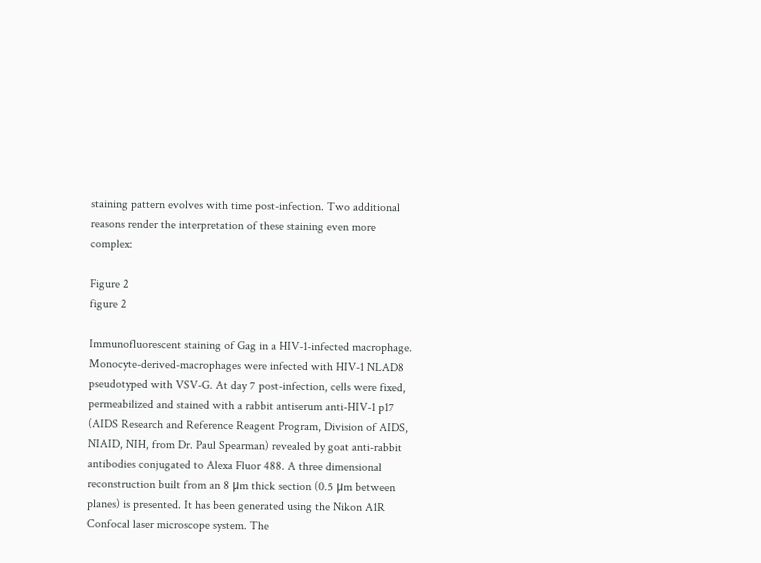staining pattern evolves with time post-infection. Two additional reasons render the interpretation of these staining even more complex:

Figure 2
figure 2

Immunofluorescent staining of Gag in a HIV-1-infected macrophage. Monocyte-derived-macrophages were infected with HIV-1 NLAD8 pseudotyped with VSV-G. At day 7 post-infection, cells were fixed, permeabilized and stained with a rabbit antiserum anti-HIV-1 p17 (AIDS Research and Reference Reagent Program, Division of AIDS, NIAID, NIH, from Dr. Paul Spearman) revealed by goat anti-rabbit antibodies conjugated to Alexa Fluor 488. A three dimensional reconstruction built from an 8 μm thick section (0.5 μm between planes) is presented. It has been generated using the Nikon A1R Confocal laser microscope system. The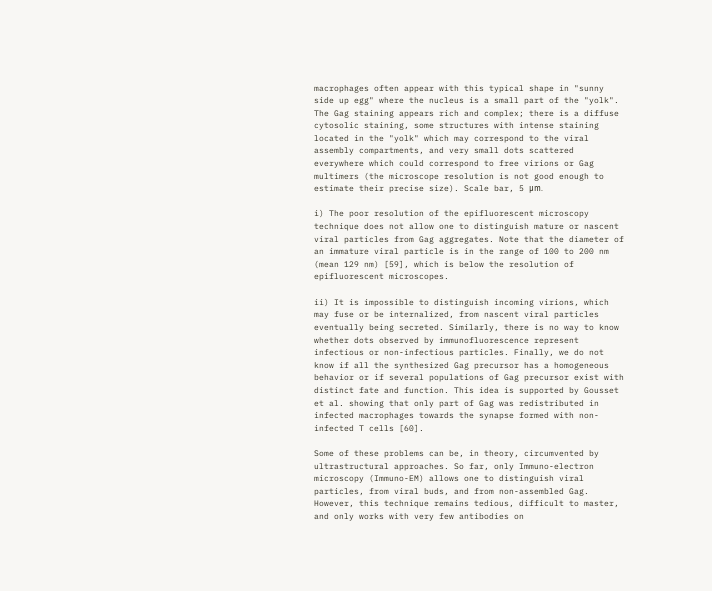macrophages often appear with this typical shape in "sunny side up egg" where the nucleus is a small part of the "yolk". The Gag staining appears rich and complex; there is a diffuse cytosolic staining, some structures with intense staining located in the "yolk" which may correspond to the viral assembly compartments, and very small dots scattered everywhere which could correspond to free virions or Gag multimers (the microscope resolution is not good enough to estimate their precise size). Scale bar, 5 μm.

i) The poor resolution of the epifluorescent microscopy technique does not allow one to distinguish mature or nascent viral particles from Gag aggregates. Note that the diameter of an immature viral particle is in the range of 100 to 200 nm (mean 129 nm) [59], which is below the resolution of epifluorescent microscopes.

ii) It is impossible to distinguish incoming virions, which may fuse or be internalized, from nascent viral particles eventually being secreted. Similarly, there is no way to know whether dots observed by immunofluorescence represent infectious or non-infectious particles. Finally, we do not know if all the synthesized Gag precursor has a homogeneous behavior or if several populations of Gag precursor exist with distinct fate and function. This idea is supported by Gousset et al. showing that only part of Gag was redistributed in infected macrophages towards the synapse formed with non-infected T cells [60].

Some of these problems can be, in theory, circumvented by ultrastructural approaches. So far, only Immuno-electron microscopy (Immuno-EM) allows one to distinguish viral particles, from viral buds, and from non-assembled Gag. However, this technique remains tedious, difficult to master, and only works with very few antibodies on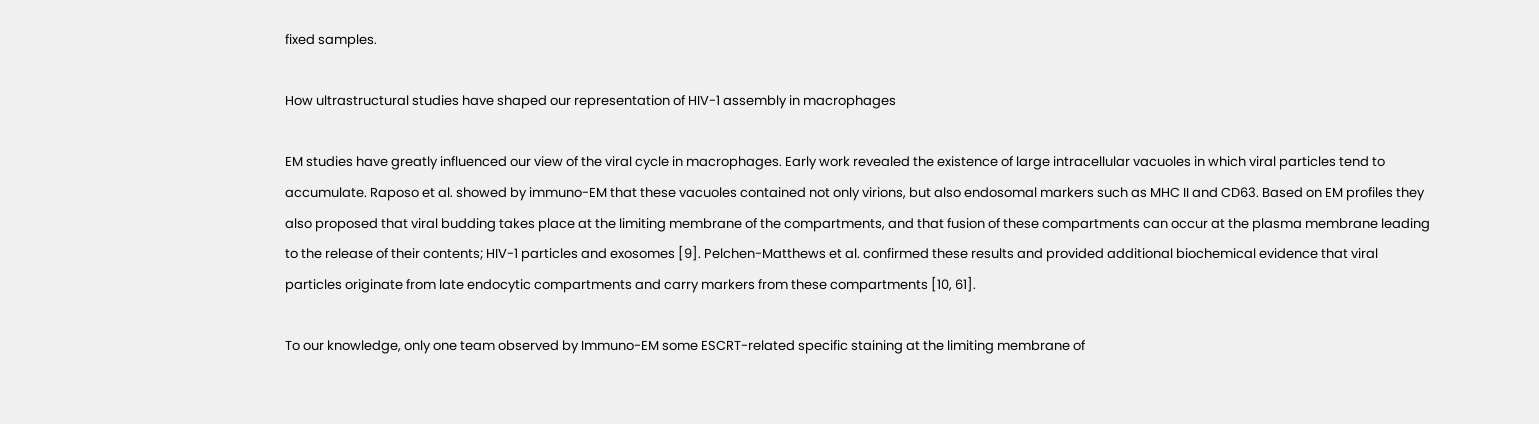fixed samples.

How ultrastructural studies have shaped our representation of HIV-1 assembly in macrophages

EM studies have greatly influenced our view of the viral cycle in macrophages. Early work revealed the existence of large intracellular vacuoles in which viral particles tend to accumulate. Raposo et al. showed by immuno-EM that these vacuoles contained not only virions, but also endosomal markers such as MHC II and CD63. Based on EM profiles they also proposed that viral budding takes place at the limiting membrane of the compartments, and that fusion of these compartments can occur at the plasma membrane leading to the release of their contents; HIV-1 particles and exosomes [9]. Pelchen-Matthews et al. confirmed these results and provided additional biochemical evidence that viral particles originate from late endocytic compartments and carry markers from these compartments [10, 61].

To our knowledge, only one team observed by Immuno-EM some ESCRT-related specific staining at the limiting membrane of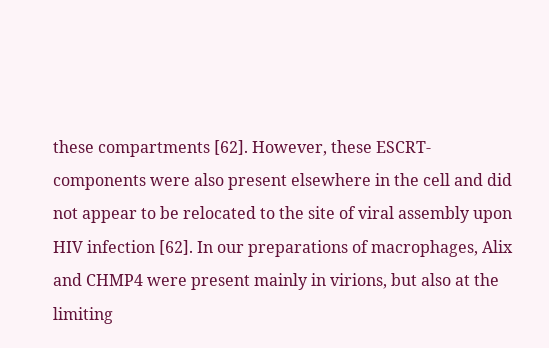these compartments [62]. However, these ESCRT-components were also present elsewhere in the cell and did not appear to be relocated to the site of viral assembly upon HIV infection [62]. In our preparations of macrophages, Alix and CHMP4 were present mainly in virions, but also at the limiting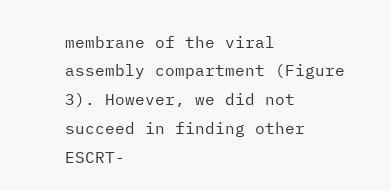membrane of the viral assembly compartment (Figure 3). However, we did not succeed in finding other ESCRT-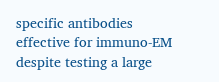specific antibodies effective for immuno-EM despite testing a large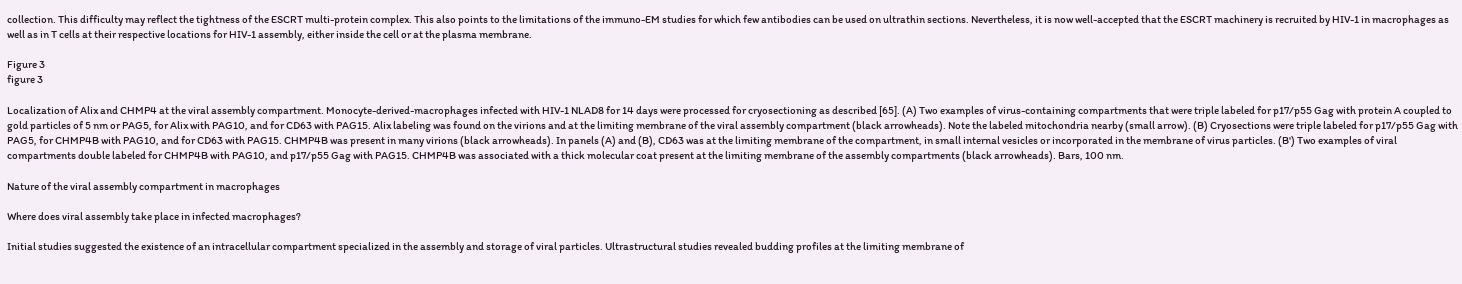collection. This difficulty may reflect the tightness of the ESCRT multi-protein complex. This also points to the limitations of the immuno-EM studies for which few antibodies can be used on ultrathin sections. Nevertheless, it is now well-accepted that the ESCRT machinery is recruited by HIV-1 in macrophages as well as in T cells at their respective locations for HIV-1 assembly, either inside the cell or at the plasma membrane.

Figure 3
figure 3

Localization of Alix and CHMP4 at the viral assembly compartment. Monocyte-derived-macrophages infected with HIV-1 NLAD8 for 14 days were processed for cryosectioning as described [65]. (A) Two examples of virus-containing compartments that were triple labeled for p17/p55 Gag with protein A coupled to gold particles of 5 nm or PAG5, for Alix with PAG10, and for CD63 with PAG15. Alix labeling was found on the virions and at the limiting membrane of the viral assembly compartment (black arrowheads). Note the labeled mitochondria nearby (small arrow). (B) Cryosections were triple labeled for p17/p55 Gag with PAG5, for CHMP4B with PAG10, and for CD63 with PAG15. CHMP4B was present in many virions (black arrowheads). In panels (A) and (B), CD63 was at the limiting membrane of the compartment, in small internal vesicles or incorporated in the membrane of virus particles. (B') Two examples of viral compartments double labeled for CHMP4B with PAG10, and p17/p55 Gag with PAG15. CHMP4B was associated with a thick molecular coat present at the limiting membrane of the assembly compartments (black arrowheads). Bars, 100 nm.

Nature of the viral assembly compartment in macrophages

Where does viral assembly take place in infected macrophages?

Initial studies suggested the existence of an intracellular compartment specialized in the assembly and storage of viral particles. Ultrastructural studies revealed budding profiles at the limiting membrane of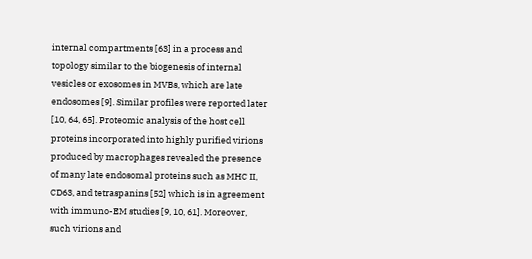internal compartments [63] in a process and topology similar to the biogenesis of internal vesicles or exosomes in MVBs, which are late endosomes [9]. Similar profiles were reported later [10, 64, 65]. Proteomic analysis of the host cell proteins incorporated into highly purified virions produced by macrophages revealed the presence of many late endosomal proteins such as MHC II, CD63, and tetraspanins [52] which is in agreement with immuno-EM studies [9, 10, 61]. Moreover, such virions and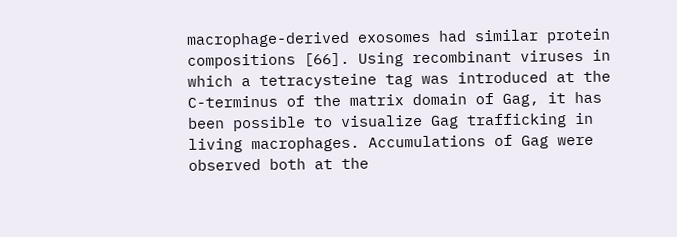macrophage-derived exosomes had similar protein compositions [66]. Using recombinant viruses in which a tetracysteine tag was introduced at the C-terminus of the matrix domain of Gag, it has been possible to visualize Gag trafficking in living macrophages. Accumulations of Gag were observed both at the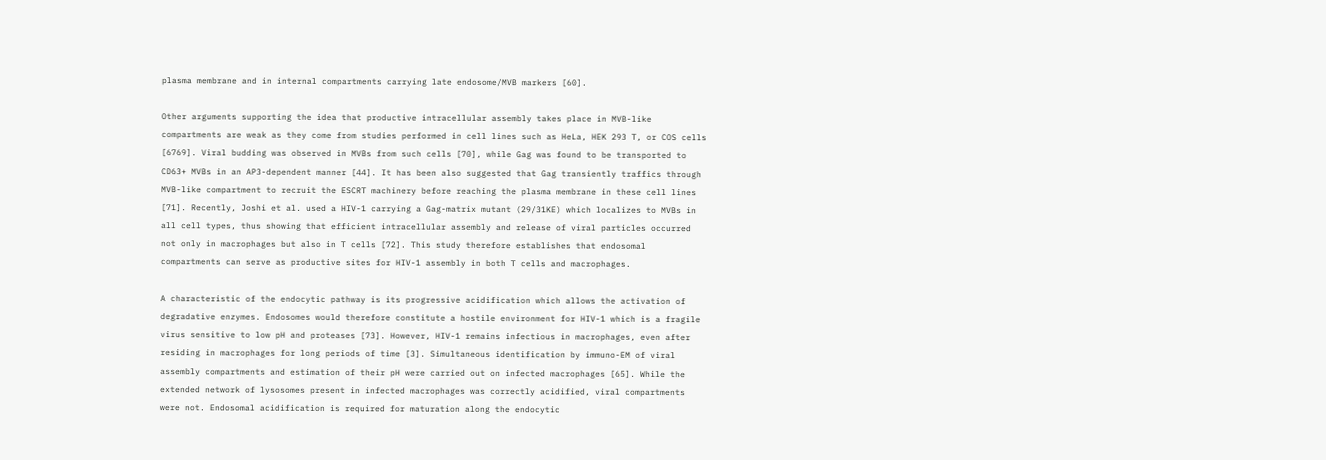plasma membrane and in internal compartments carrying late endosome/MVB markers [60].

Other arguments supporting the idea that productive intracellular assembly takes place in MVB-like compartments are weak as they come from studies performed in cell lines such as HeLa, HEK 293 T, or COS cells [6769]. Viral budding was observed in MVBs from such cells [70], while Gag was found to be transported to CD63+ MVBs in an AP3-dependent manner [44]. It has been also suggested that Gag transiently traffics through MVB-like compartment to recruit the ESCRT machinery before reaching the plasma membrane in these cell lines [71]. Recently, Joshi et al. used a HIV-1 carrying a Gag-matrix mutant (29/31KE) which localizes to MVBs in all cell types, thus showing that efficient intracellular assembly and release of viral particles occurred not only in macrophages but also in T cells [72]. This study therefore establishes that endosomal compartments can serve as productive sites for HIV-1 assembly in both T cells and macrophages.

A characteristic of the endocytic pathway is its progressive acidification which allows the activation of degradative enzymes. Endosomes would therefore constitute a hostile environment for HIV-1 which is a fragile virus sensitive to low pH and proteases [73]. However, HIV-1 remains infectious in macrophages, even after residing in macrophages for long periods of time [3]. Simultaneous identification by immuno-EM of viral assembly compartments and estimation of their pH were carried out on infected macrophages [65]. While the extended network of lysosomes present in infected macrophages was correctly acidified, viral compartments were not. Endosomal acidification is required for maturation along the endocytic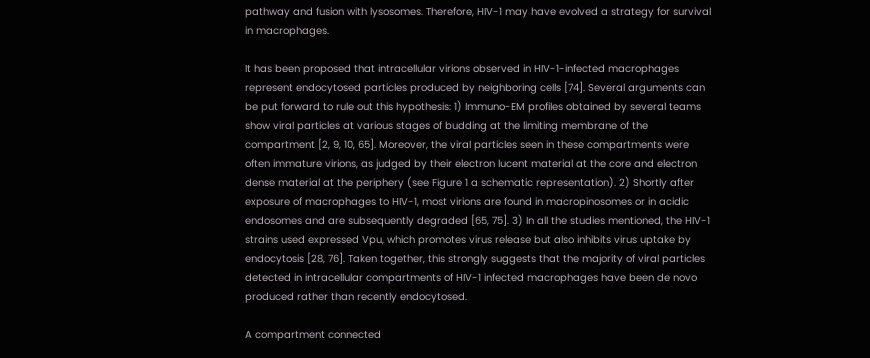pathway and fusion with lysosomes. Therefore, HIV-1 may have evolved a strategy for survival in macrophages.

It has been proposed that intracellular virions observed in HIV-1-infected macrophages represent endocytosed particles produced by neighboring cells [74]. Several arguments can be put forward to rule out this hypothesis: 1) Immuno-EM profiles obtained by several teams show viral particles at various stages of budding at the limiting membrane of the compartment [2, 9, 10, 65]. Moreover, the viral particles seen in these compartments were often immature virions, as judged by their electron lucent material at the core and electron dense material at the periphery (see Figure 1 a schematic representation). 2) Shortly after exposure of macrophages to HIV-1, most virions are found in macropinosomes or in acidic endosomes and are subsequently degraded [65, 75]. 3) In all the studies mentioned, the HIV-1 strains used expressed Vpu, which promotes virus release but also inhibits virus uptake by endocytosis [28, 76]. Taken together, this strongly suggests that the majority of viral particles detected in intracellular compartments of HIV-1 infected macrophages have been de novo produced rather than recently endocytosed.

A compartment connected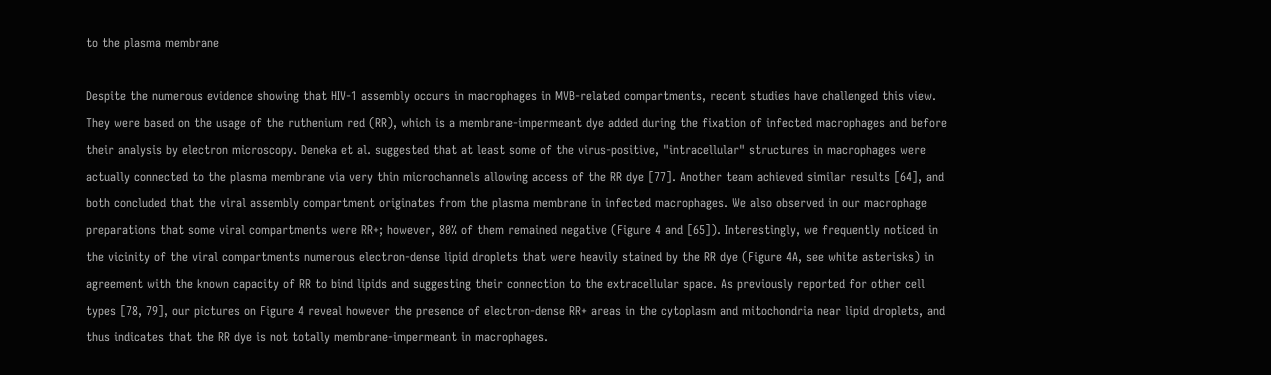to the plasma membrane

Despite the numerous evidence showing that HIV-1 assembly occurs in macrophages in MVB-related compartments, recent studies have challenged this view. They were based on the usage of the ruthenium red (RR), which is a membrane-impermeant dye added during the fixation of infected macrophages and before their analysis by electron microscopy. Deneka et al. suggested that at least some of the virus-positive, "intracellular" structures in macrophages were actually connected to the plasma membrane via very thin microchannels allowing access of the RR dye [77]. Another team achieved similar results [64], and both concluded that the viral assembly compartment originates from the plasma membrane in infected macrophages. We also observed in our macrophage preparations that some viral compartments were RR+; however, 80% of them remained negative (Figure 4 and [65]). Interestingly, we frequently noticed in the vicinity of the viral compartments numerous electron-dense lipid droplets that were heavily stained by the RR dye (Figure 4A, see white asterisks) in agreement with the known capacity of RR to bind lipids and suggesting their connection to the extracellular space. As previously reported for other cell types [78, 79], our pictures on Figure 4 reveal however the presence of electron-dense RR+ areas in the cytoplasm and mitochondria near lipid droplets, and thus indicates that the RR dye is not totally membrane-impermeant in macrophages.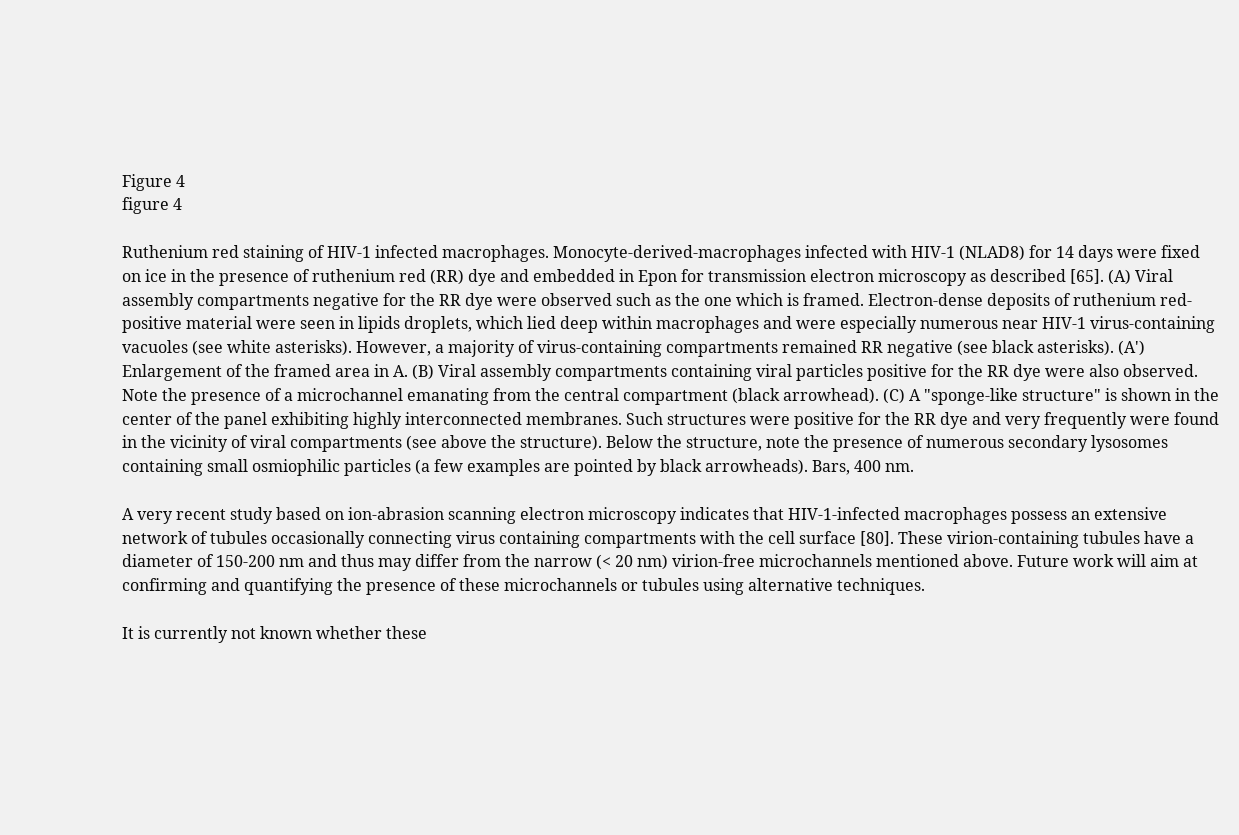Figure 4
figure 4

Ruthenium red staining of HIV-1 infected macrophages. Monocyte-derived-macrophages infected with HIV-1 (NLAD8) for 14 days were fixed on ice in the presence of ruthenium red (RR) dye and embedded in Epon for transmission electron microscopy as described [65]. (A) Viral assembly compartments negative for the RR dye were observed such as the one which is framed. Electron-dense deposits of ruthenium red-positive material were seen in lipids droplets, which lied deep within macrophages and were especially numerous near HIV-1 virus-containing vacuoles (see white asterisks). However, a majority of virus-containing compartments remained RR negative (see black asterisks). (A') Enlargement of the framed area in A. (B) Viral assembly compartments containing viral particles positive for the RR dye were also observed. Note the presence of a microchannel emanating from the central compartment (black arrowhead). (C) A "sponge-like structure" is shown in the center of the panel exhibiting highly interconnected membranes. Such structures were positive for the RR dye and very frequently were found in the vicinity of viral compartments (see above the structure). Below the structure, note the presence of numerous secondary lysosomes containing small osmiophilic particles (a few examples are pointed by black arrowheads). Bars, 400 nm.

A very recent study based on ion-abrasion scanning electron microscopy indicates that HIV-1-infected macrophages possess an extensive network of tubules occasionally connecting virus containing compartments with the cell surface [80]. These virion-containing tubules have a diameter of 150-200 nm and thus may differ from the narrow (< 20 nm) virion-free microchannels mentioned above. Future work will aim at confirming and quantifying the presence of these microchannels or tubules using alternative techniques.

It is currently not known whether these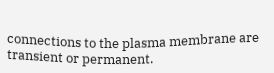connections to the plasma membrane are transient or permanent.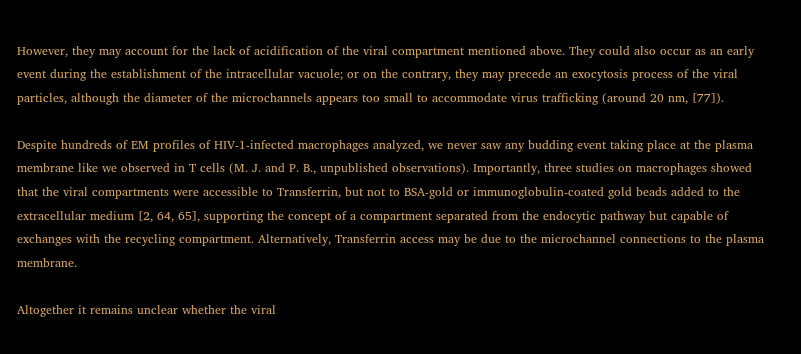However, they may account for the lack of acidification of the viral compartment mentioned above. They could also occur as an early event during the establishment of the intracellular vacuole; or on the contrary, they may precede an exocytosis process of the viral particles, although the diameter of the microchannels appears too small to accommodate virus trafficking (around 20 nm, [77]).

Despite hundreds of EM profiles of HIV-1-infected macrophages analyzed, we never saw any budding event taking place at the plasma membrane like we observed in T cells (M. J. and P. B., unpublished observations). Importantly, three studies on macrophages showed that the viral compartments were accessible to Transferrin, but not to BSA-gold or immunoglobulin-coated gold beads added to the extracellular medium [2, 64, 65], supporting the concept of a compartment separated from the endocytic pathway but capable of exchanges with the recycling compartment. Alternatively, Transferrin access may be due to the microchannel connections to the plasma membrane.

Altogether it remains unclear whether the viral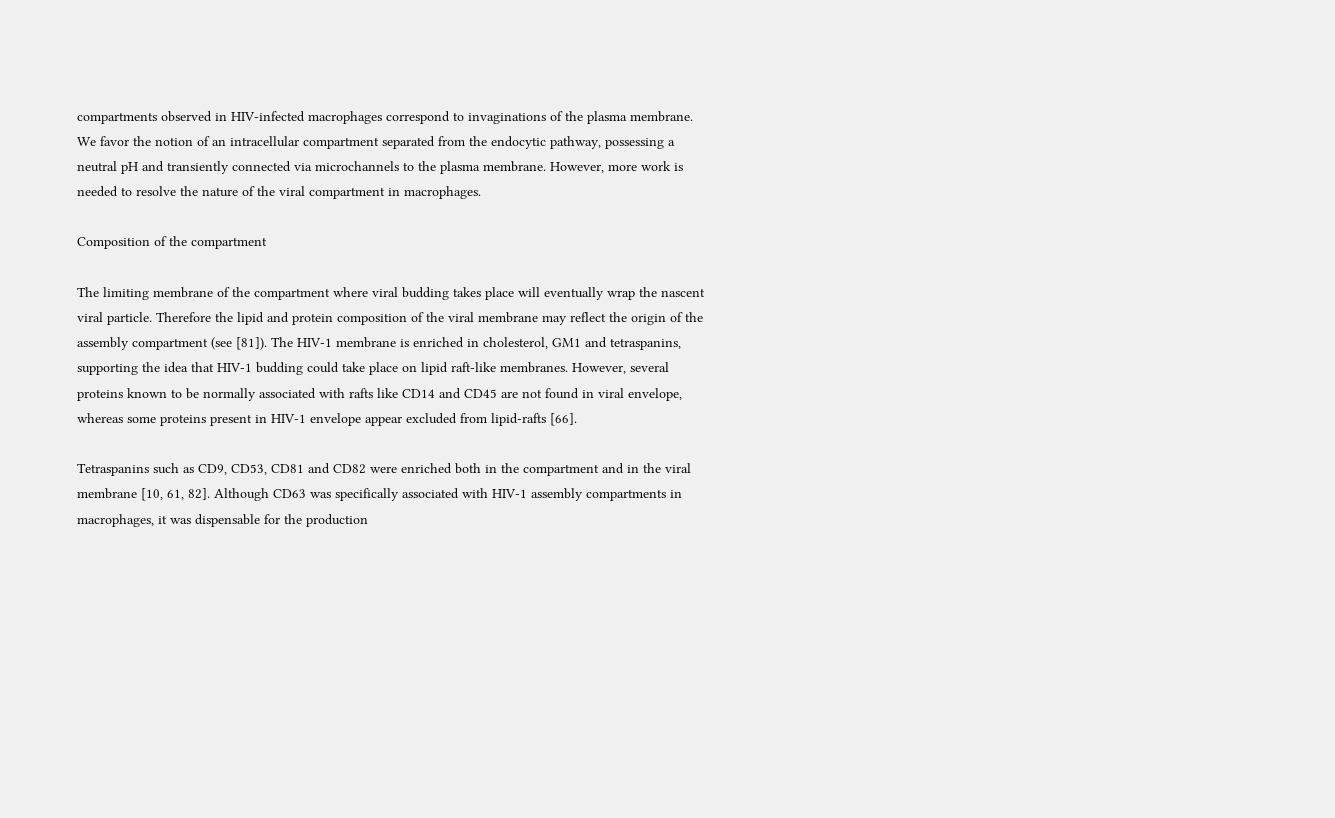compartments observed in HIV-infected macrophages correspond to invaginations of the plasma membrane. We favor the notion of an intracellular compartment separated from the endocytic pathway, possessing a neutral pH and transiently connected via microchannels to the plasma membrane. However, more work is needed to resolve the nature of the viral compartment in macrophages.

Composition of the compartment

The limiting membrane of the compartment where viral budding takes place will eventually wrap the nascent viral particle. Therefore the lipid and protein composition of the viral membrane may reflect the origin of the assembly compartment (see [81]). The HIV-1 membrane is enriched in cholesterol, GM1 and tetraspanins, supporting the idea that HIV-1 budding could take place on lipid raft-like membranes. However, several proteins known to be normally associated with rafts like CD14 and CD45 are not found in viral envelope, whereas some proteins present in HIV-1 envelope appear excluded from lipid-rafts [66].

Tetraspanins such as CD9, CD53, CD81 and CD82 were enriched both in the compartment and in the viral membrane [10, 61, 82]. Although CD63 was specifically associated with HIV-1 assembly compartments in macrophages, it was dispensable for the production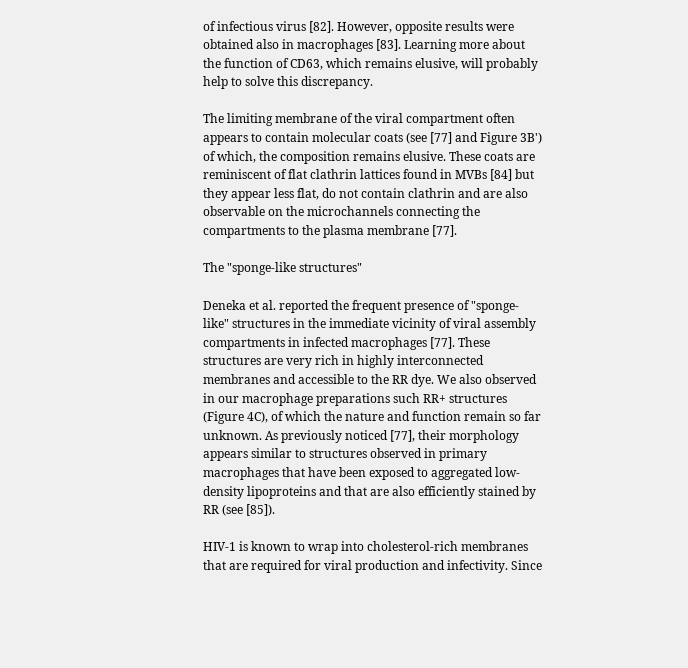of infectious virus [82]. However, opposite results were obtained also in macrophages [83]. Learning more about the function of CD63, which remains elusive, will probably help to solve this discrepancy.

The limiting membrane of the viral compartment often appears to contain molecular coats (see [77] and Figure 3B') of which, the composition remains elusive. These coats are reminiscent of flat clathrin lattices found in MVBs [84] but they appear less flat, do not contain clathrin and are also observable on the microchannels connecting the compartments to the plasma membrane [77].

The "sponge-like structures"

Deneka et al. reported the frequent presence of "sponge-like" structures in the immediate vicinity of viral assembly compartments in infected macrophages [77]. These structures are very rich in highly interconnected membranes and accessible to the RR dye. We also observed in our macrophage preparations such RR+ structures (Figure 4C), of which the nature and function remain so far unknown. As previously noticed [77], their morphology appears similar to structures observed in primary macrophages that have been exposed to aggregated low-density lipoproteins and that are also efficiently stained by RR (see [85]).

HIV-1 is known to wrap into cholesterol-rich membranes that are required for viral production and infectivity. Since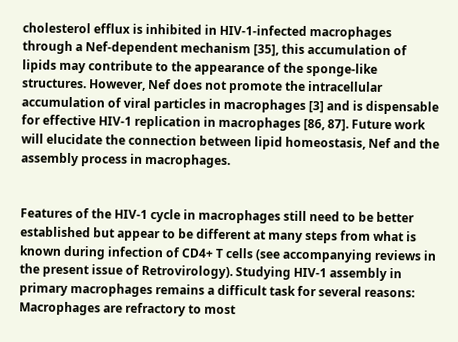cholesterol efflux is inhibited in HIV-1-infected macrophages through a Nef-dependent mechanism [35], this accumulation of lipids may contribute to the appearance of the sponge-like structures. However, Nef does not promote the intracellular accumulation of viral particles in macrophages [3] and is dispensable for effective HIV-1 replication in macrophages [86, 87]. Future work will elucidate the connection between lipid homeostasis, Nef and the assembly process in macrophages.


Features of the HIV-1 cycle in macrophages still need to be better established but appear to be different at many steps from what is known during infection of CD4+ T cells (see accompanying reviews in the present issue of Retrovirology). Studying HIV-1 assembly in primary macrophages remains a difficult task for several reasons: Macrophages are refractory to most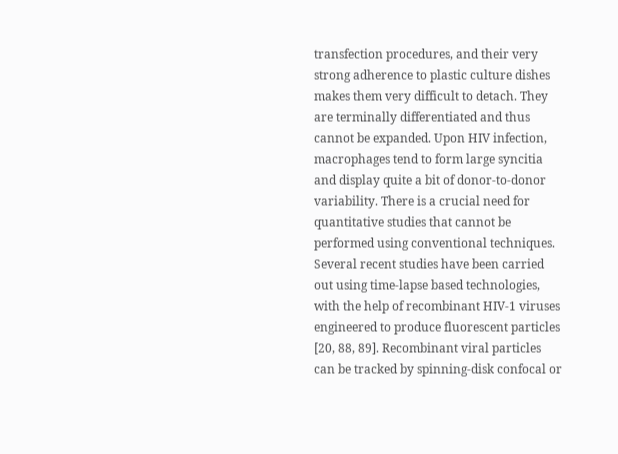transfection procedures, and their very strong adherence to plastic culture dishes makes them very difficult to detach. They are terminally differentiated and thus cannot be expanded. Upon HIV infection, macrophages tend to form large syncitia and display quite a bit of donor-to-donor variability. There is a crucial need for quantitative studies that cannot be performed using conventional techniques. Several recent studies have been carried out using time-lapse based technologies, with the help of recombinant HIV-1 viruses engineered to produce fluorescent particles [20, 88, 89]. Recombinant viral particles can be tracked by spinning-disk confocal or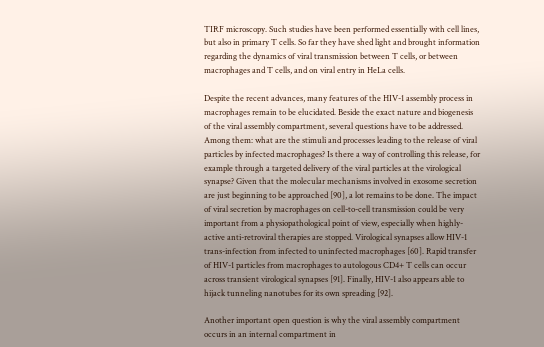TIRF microscopy. Such studies have been performed essentially with cell lines, but also in primary T cells. So far they have shed light and brought information regarding the dynamics of viral transmission between T cells, or between macrophages and T cells, and on viral entry in HeLa cells.

Despite the recent advances, many features of the HIV-1 assembly process in macrophages remain to be elucidated. Beside the exact nature and biogenesis of the viral assembly compartment, several questions have to be addressed. Among them: what are the stimuli and processes leading to the release of viral particles by infected macrophages? Is there a way of controlling this release, for example through a targeted delivery of the viral particles at the virological synapse? Given that the molecular mechanisms involved in exosome secretion are just beginning to be approached [90], a lot remains to be done. The impact of viral secretion by macrophages on cell-to-cell transmission could be very important from a physiopathological point of view, especially when highly-active anti-retroviral therapies are stopped. Virological synapses allow HIV-1 trans-infection from infected to uninfected macrophages [60]. Rapid transfer of HIV-1 particles from macrophages to autologous CD4+ T cells can occur across transient virological synapses [91]. Finally, HIV-1 also appears able to hijack tunneling nanotubes for its own spreading [92].

Another important open question is why the viral assembly compartment occurs in an internal compartment in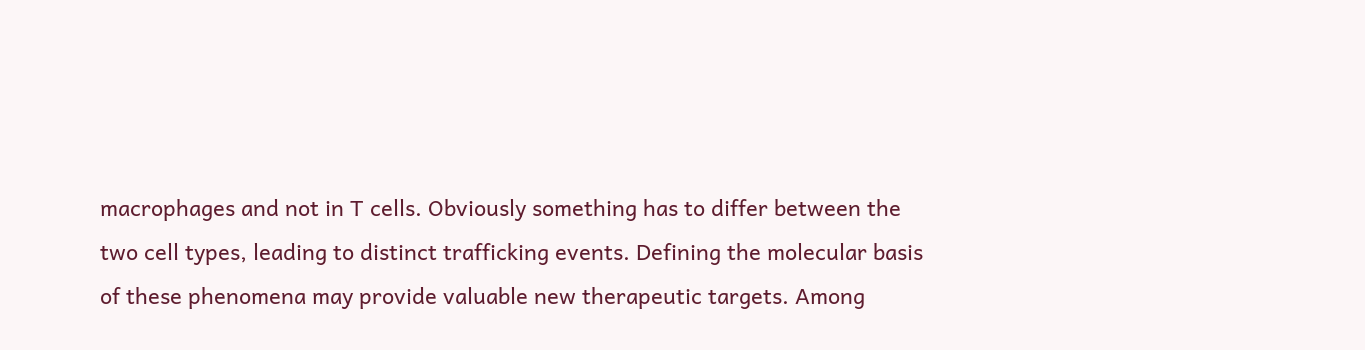macrophages and not in T cells. Obviously something has to differ between the two cell types, leading to distinct trafficking events. Defining the molecular basis of these phenomena may provide valuable new therapeutic targets. Among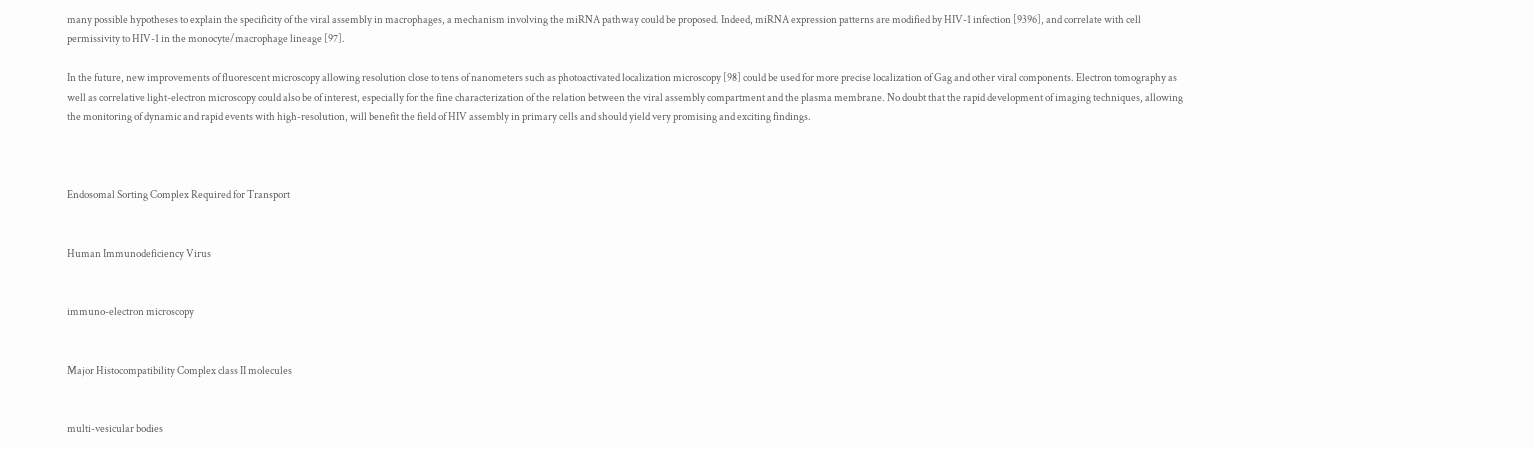many possible hypotheses to explain the specificity of the viral assembly in macrophages, a mechanism involving the miRNA pathway could be proposed. Indeed, miRNA expression patterns are modified by HIV-1 infection [9396], and correlate with cell permissivity to HIV-1 in the monocyte/macrophage lineage [97].

In the future, new improvements of fluorescent microscopy allowing resolution close to tens of nanometers such as photoactivated localization microscopy [98] could be used for more precise localization of Gag and other viral components. Electron tomography as well as correlative light-electron microscopy could also be of interest, especially for the fine characterization of the relation between the viral assembly compartment and the plasma membrane. No doubt that the rapid development of imaging techniques, allowing the monitoring of dynamic and rapid events with high-resolution, will benefit the field of HIV assembly in primary cells and should yield very promising and exciting findings.



Endosomal Sorting Complex Required for Transport


Human Immunodeficiency Virus


immuno-electron microscopy


Major Histocompatibility Complex class II molecules


multi-vesicular bodies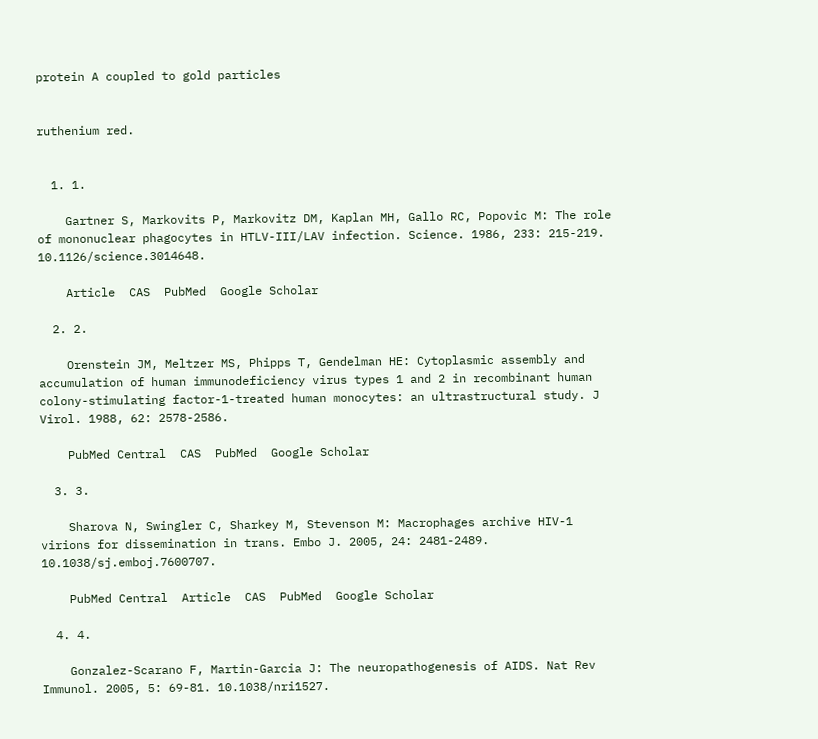protein A coupled to gold particles


ruthenium red.


  1. 1.

    Gartner S, Markovits P, Markovitz DM, Kaplan MH, Gallo RC, Popovic M: The role of mononuclear phagocytes in HTLV-III/LAV infection. Science. 1986, 233: 215-219. 10.1126/science.3014648.

    Article  CAS  PubMed  Google Scholar

  2. 2.

    Orenstein JM, Meltzer MS, Phipps T, Gendelman HE: Cytoplasmic assembly and accumulation of human immunodeficiency virus types 1 and 2 in recombinant human colony-stimulating factor-1-treated human monocytes: an ultrastructural study. J Virol. 1988, 62: 2578-2586.

    PubMed Central  CAS  PubMed  Google Scholar

  3. 3.

    Sharova N, Swingler C, Sharkey M, Stevenson M: Macrophages archive HIV-1 virions for dissemination in trans. Embo J. 2005, 24: 2481-2489. 10.1038/sj.emboj.7600707.

    PubMed Central  Article  CAS  PubMed  Google Scholar

  4. 4.

    Gonzalez-Scarano F, Martin-Garcia J: The neuropathogenesis of AIDS. Nat Rev Immunol. 2005, 5: 69-81. 10.1038/nri1527.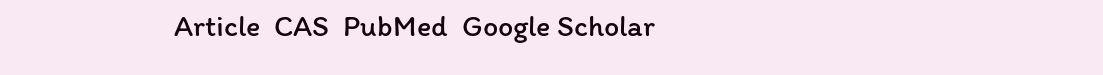Article  CAS  PubMed  Google Scholar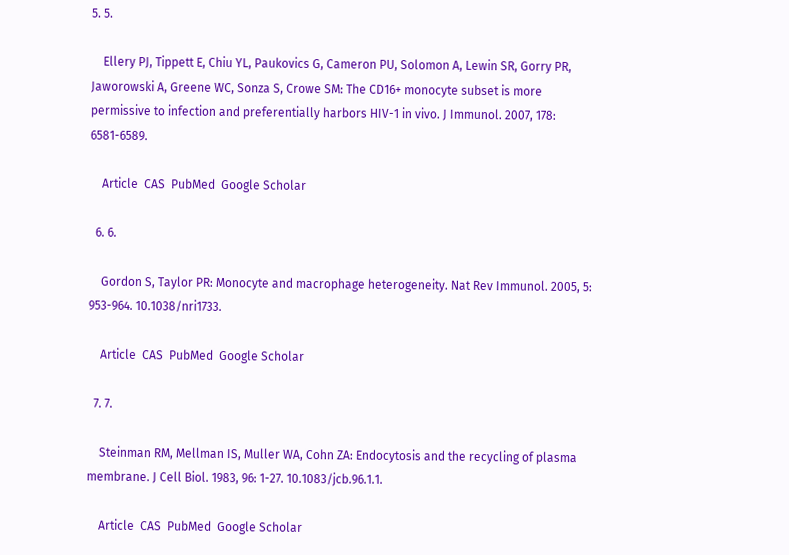5. 5.

    Ellery PJ, Tippett E, Chiu YL, Paukovics G, Cameron PU, Solomon A, Lewin SR, Gorry PR, Jaworowski A, Greene WC, Sonza S, Crowe SM: The CD16+ monocyte subset is more permissive to infection and preferentially harbors HIV-1 in vivo. J Immunol. 2007, 178: 6581-6589.

    Article  CAS  PubMed  Google Scholar

  6. 6.

    Gordon S, Taylor PR: Monocyte and macrophage heterogeneity. Nat Rev Immunol. 2005, 5: 953-964. 10.1038/nri1733.

    Article  CAS  PubMed  Google Scholar

  7. 7.

    Steinman RM, Mellman IS, Muller WA, Cohn ZA: Endocytosis and the recycling of plasma membrane. J Cell Biol. 1983, 96: 1-27. 10.1083/jcb.96.1.1.

    Article  CAS  PubMed  Google Scholar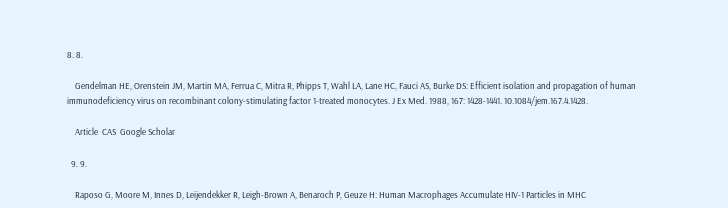8. 8.

    Gendelman HE, Orenstein JM, Martin MA, Ferrua C, Mitra R, Phipps T, Wahl LA, Lane HC, Fauci AS, Burke DS: Efficient isolation and propagation of human immunodeficiency virus on recombinant colony-stimulating factor 1-treated monocytes. J Ex Med. 1988, 167: 1428-1441. 10.1084/jem.167.4.1428.

    Article  CAS  Google Scholar

  9. 9.

    Raposo G, Moore M, Innes D, Leijendekker R, Leigh-Brown A, Benaroch P, Geuze H: Human Macrophages Accumulate HIV-1 Particles in MHC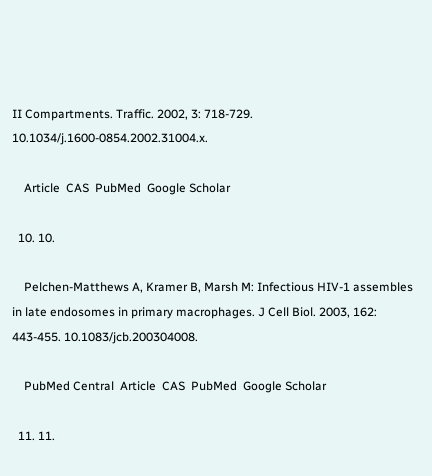II Compartments. Traffic. 2002, 3: 718-729. 10.1034/j.1600-0854.2002.31004.x.

    Article  CAS  PubMed  Google Scholar

  10. 10.

    Pelchen-Matthews A, Kramer B, Marsh M: Infectious HIV-1 assembles in late endosomes in primary macrophages. J Cell Biol. 2003, 162: 443-455. 10.1083/jcb.200304008.

    PubMed Central  Article  CAS  PubMed  Google Scholar

  11. 11.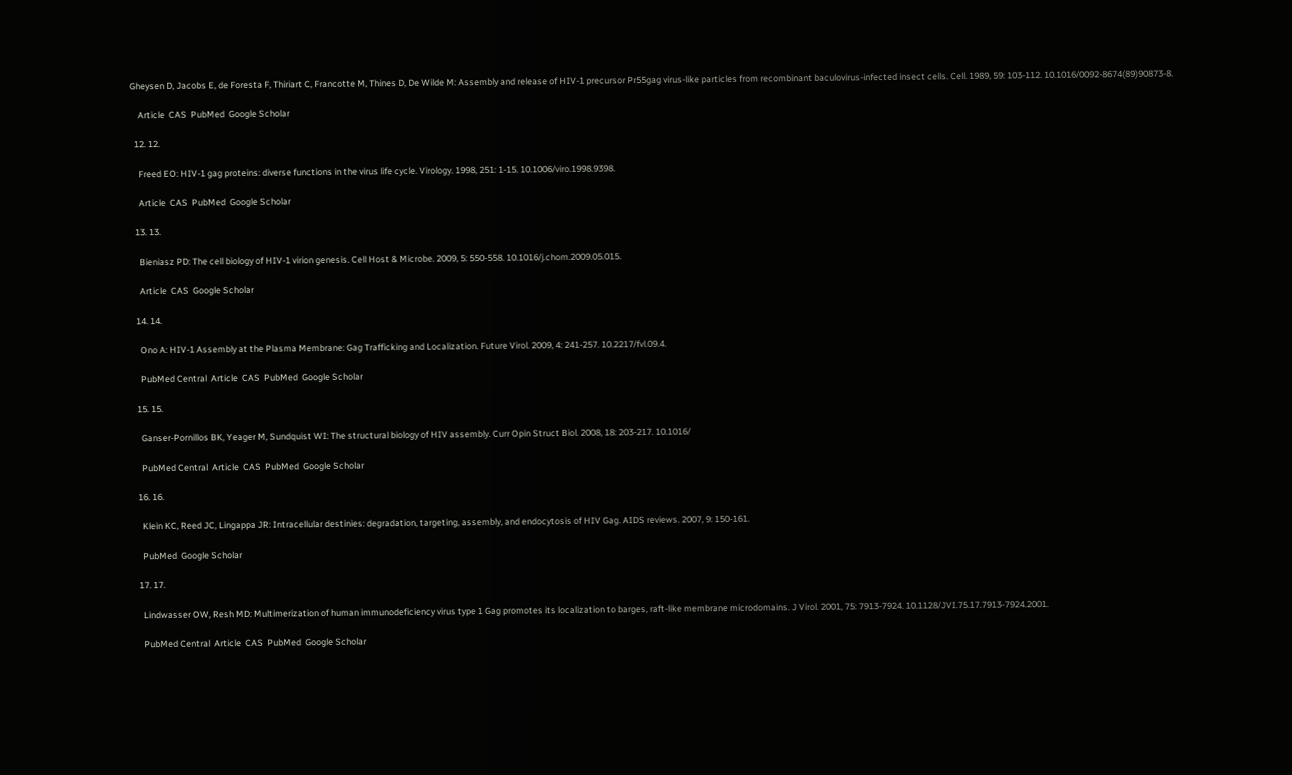Gheysen D, Jacobs E, de Foresta F, Thiriart C, Francotte M, Thines D, De Wilde M: Assembly and release of HIV-1 precursor Pr55gag virus-like particles from recombinant baculovirus-infected insect cells. Cell. 1989, 59: 103-112. 10.1016/0092-8674(89)90873-8.

    Article  CAS  PubMed  Google Scholar

  12. 12.

    Freed EO: HIV-1 gag proteins: diverse functions in the virus life cycle. Virology. 1998, 251: 1-15. 10.1006/viro.1998.9398.

    Article  CAS  PubMed  Google Scholar

  13. 13.

    Bieniasz PD: The cell biology of HIV-1 virion genesis. Cell Host & Microbe. 2009, 5: 550-558. 10.1016/j.chom.2009.05.015.

    Article  CAS  Google Scholar

  14. 14.

    Ono A: HIV-1 Assembly at the Plasma Membrane: Gag Trafficking and Localization. Future Virol. 2009, 4: 241-257. 10.2217/fvl.09.4.

    PubMed Central  Article  CAS  PubMed  Google Scholar

  15. 15.

    Ganser-Pornillos BK, Yeager M, Sundquist WI: The structural biology of HIV assembly. Curr Opin Struct Biol. 2008, 18: 203-217. 10.1016/

    PubMed Central  Article  CAS  PubMed  Google Scholar

  16. 16.

    Klein KC, Reed JC, Lingappa JR: Intracellular destinies: degradation, targeting, assembly, and endocytosis of HIV Gag. AIDS reviews. 2007, 9: 150-161.

    PubMed  Google Scholar

  17. 17.

    Lindwasser OW, Resh MD: Multimerization of human immunodeficiency virus type 1 Gag promotes its localization to barges, raft-like membrane microdomains. J Virol. 2001, 75: 7913-7924. 10.1128/JVI.75.17.7913-7924.2001.

    PubMed Central  Article  CAS  PubMed  Google Scholar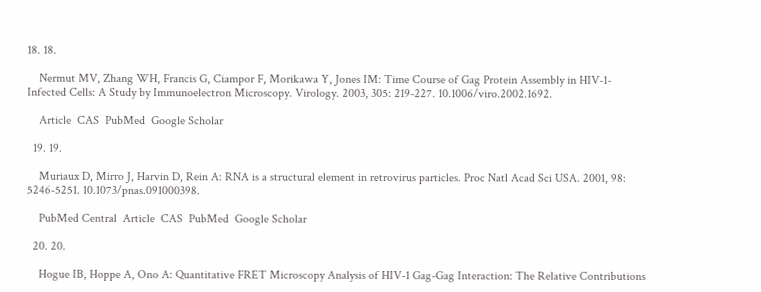18. 18.

    Nermut MV, Zhang WH, Francis G, Ciampor F, Morikawa Y, Jones IM: Time Course of Gag Protein Assembly in HIV-1-Infected Cells: A Study by Immunoelectron Microscopy. Virology. 2003, 305: 219-227. 10.1006/viro.2002.1692.

    Article  CAS  PubMed  Google Scholar

  19. 19.

    Muriaux D, Mirro J, Harvin D, Rein A: RNA is a structural element in retrovirus particles. Proc Natl Acad Sci USA. 2001, 98: 5246-5251. 10.1073/pnas.091000398.

    PubMed Central  Article  CAS  PubMed  Google Scholar

  20. 20.

    Hogue IB, Hoppe A, Ono A: Quantitative FRET Microscopy Analysis of HIV-1 Gag-Gag Interaction: The Relative Contributions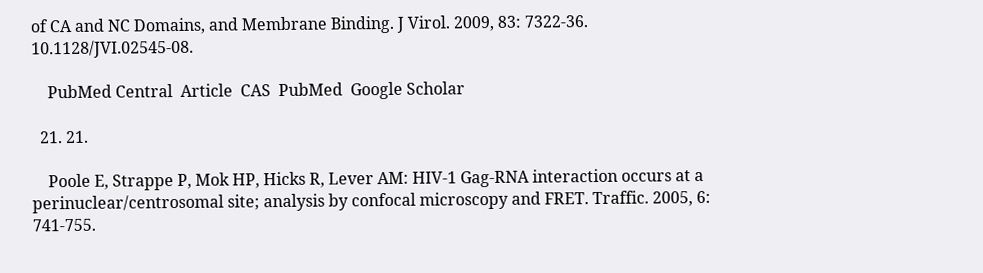of CA and NC Domains, and Membrane Binding. J Virol. 2009, 83: 7322-36. 10.1128/JVI.02545-08.

    PubMed Central  Article  CAS  PubMed  Google Scholar

  21. 21.

    Poole E, Strappe P, Mok HP, Hicks R, Lever AM: HIV-1 Gag-RNA interaction occurs at a perinuclear/centrosomal site; analysis by confocal microscopy and FRET. Traffic. 2005, 6: 741-755.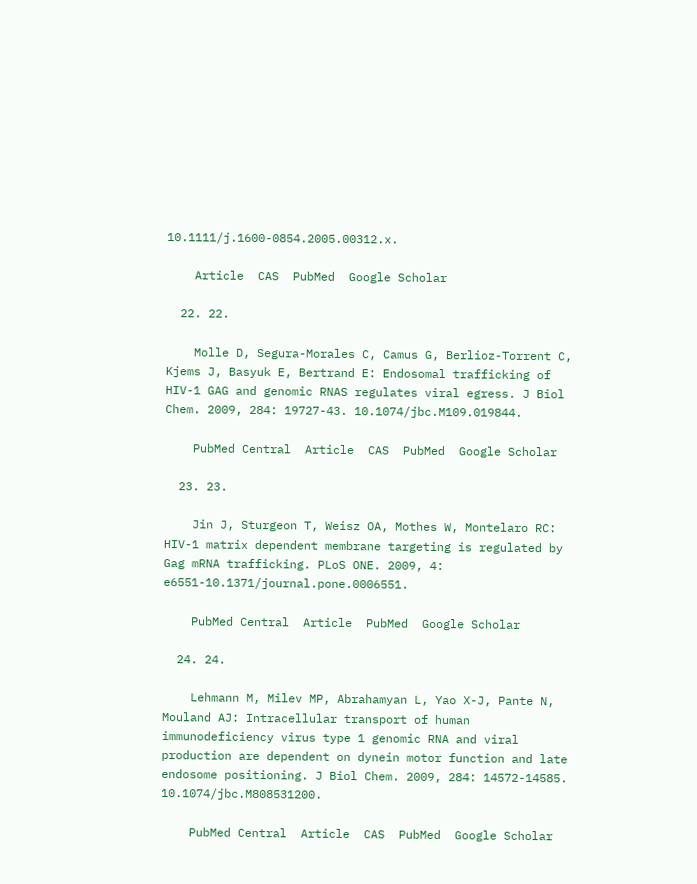10.1111/j.1600-0854.2005.00312.x.

    Article  CAS  PubMed  Google Scholar

  22. 22.

    Molle D, Segura-Morales C, Camus G, Berlioz-Torrent C, Kjems J, Basyuk E, Bertrand E: Endosomal trafficking of HIV-1 GAG and genomic RNAS regulates viral egress. J Biol Chem. 2009, 284: 19727-43. 10.1074/jbc.M109.019844.

    PubMed Central  Article  CAS  PubMed  Google Scholar

  23. 23.

    Jin J, Sturgeon T, Weisz OA, Mothes W, Montelaro RC: HIV-1 matrix dependent membrane targeting is regulated by Gag mRNA trafficking. PLoS ONE. 2009, 4: e6551-10.1371/journal.pone.0006551.

    PubMed Central  Article  PubMed  Google Scholar

  24. 24.

    Lehmann M, Milev MP, Abrahamyan L, Yao X-J, Pante N, Mouland AJ: Intracellular transport of human immunodeficiency virus type 1 genomic RNA and viral production are dependent on dynein motor function and late endosome positioning. J Biol Chem. 2009, 284: 14572-14585. 10.1074/jbc.M808531200.

    PubMed Central  Article  CAS  PubMed  Google Scholar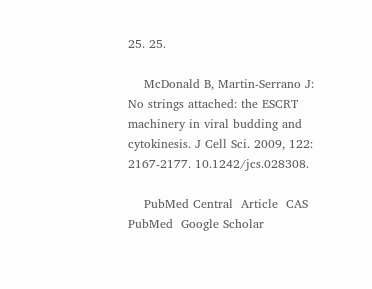25. 25.

    McDonald B, Martin-Serrano J: No strings attached: the ESCRT machinery in viral budding and cytokinesis. J Cell Sci. 2009, 122: 2167-2177. 10.1242/jcs.028308.

    PubMed Central  Article  CAS  PubMed  Google Scholar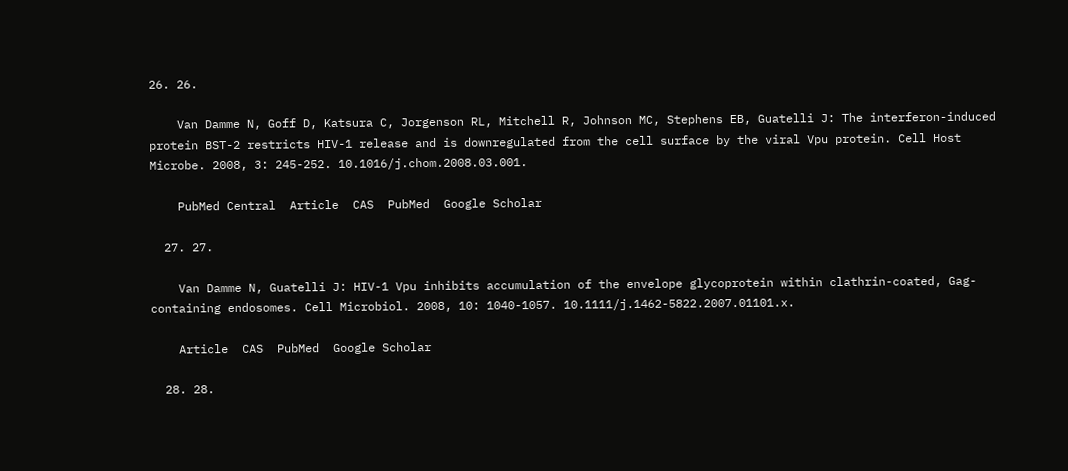26. 26.

    Van Damme N, Goff D, Katsura C, Jorgenson RL, Mitchell R, Johnson MC, Stephens EB, Guatelli J: The interferon-induced protein BST-2 restricts HIV-1 release and is downregulated from the cell surface by the viral Vpu protein. Cell Host Microbe. 2008, 3: 245-252. 10.1016/j.chom.2008.03.001.

    PubMed Central  Article  CAS  PubMed  Google Scholar

  27. 27.

    Van Damme N, Guatelli J: HIV-1 Vpu inhibits accumulation of the envelope glycoprotein within clathrin-coated, Gag-containing endosomes. Cell Microbiol. 2008, 10: 1040-1057. 10.1111/j.1462-5822.2007.01101.x.

    Article  CAS  PubMed  Google Scholar

  28. 28.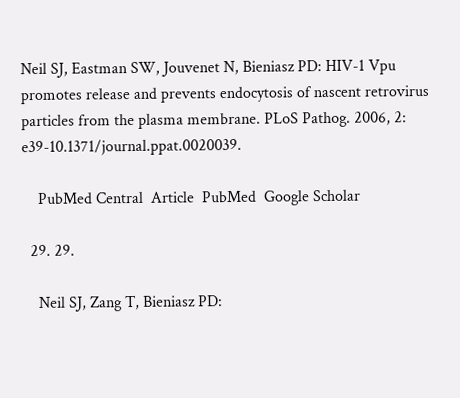Neil SJ, Eastman SW, Jouvenet N, Bieniasz PD: HIV-1 Vpu promotes release and prevents endocytosis of nascent retrovirus particles from the plasma membrane. PLoS Pathog. 2006, 2: e39-10.1371/journal.ppat.0020039.

    PubMed Central  Article  PubMed  Google Scholar

  29. 29.

    Neil SJ, Zang T, Bieniasz PD: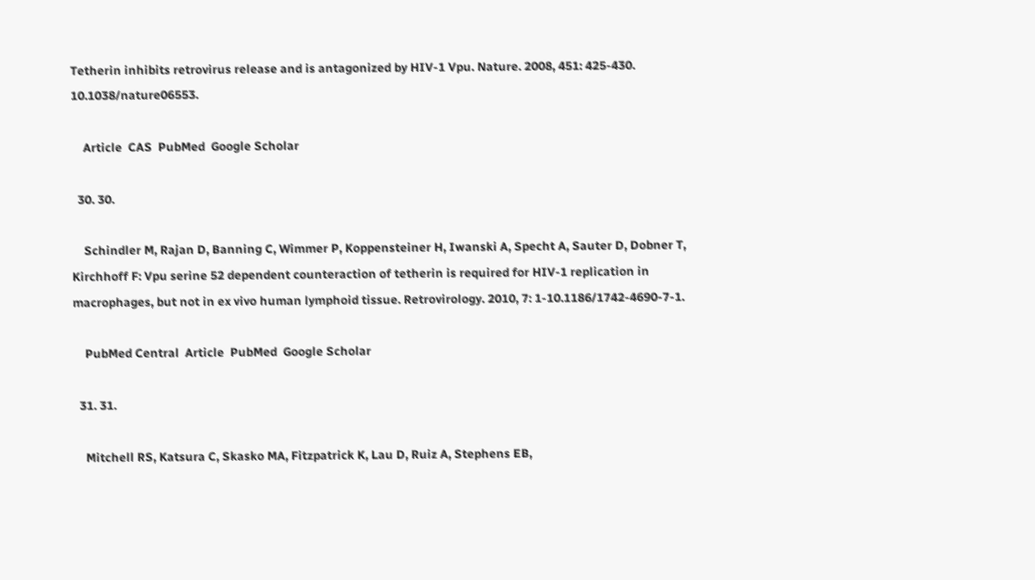Tetherin inhibits retrovirus release and is antagonized by HIV-1 Vpu. Nature. 2008, 451: 425-430. 10.1038/nature06553.

    Article  CAS  PubMed  Google Scholar

  30. 30.

    Schindler M, Rajan D, Banning C, Wimmer P, Koppensteiner H, Iwanski A, Specht A, Sauter D, Dobner T, Kirchhoff F: Vpu serine 52 dependent counteraction of tetherin is required for HIV-1 replication in macrophages, but not in ex vivo human lymphoid tissue. Retrovirology. 2010, 7: 1-10.1186/1742-4690-7-1.

    PubMed Central  Article  PubMed  Google Scholar

  31. 31.

    Mitchell RS, Katsura C, Skasko MA, Fitzpatrick K, Lau D, Ruiz A, Stephens EB,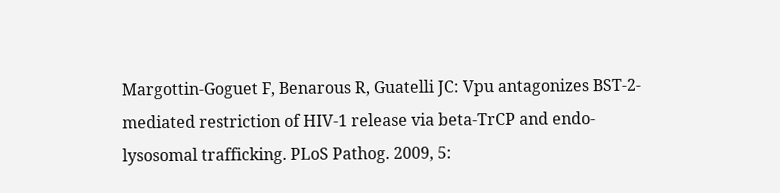Margottin-Goguet F, Benarous R, Guatelli JC: Vpu antagonizes BST-2-mediated restriction of HIV-1 release via beta-TrCP and endo-lysosomal trafficking. PLoS Pathog. 2009, 5: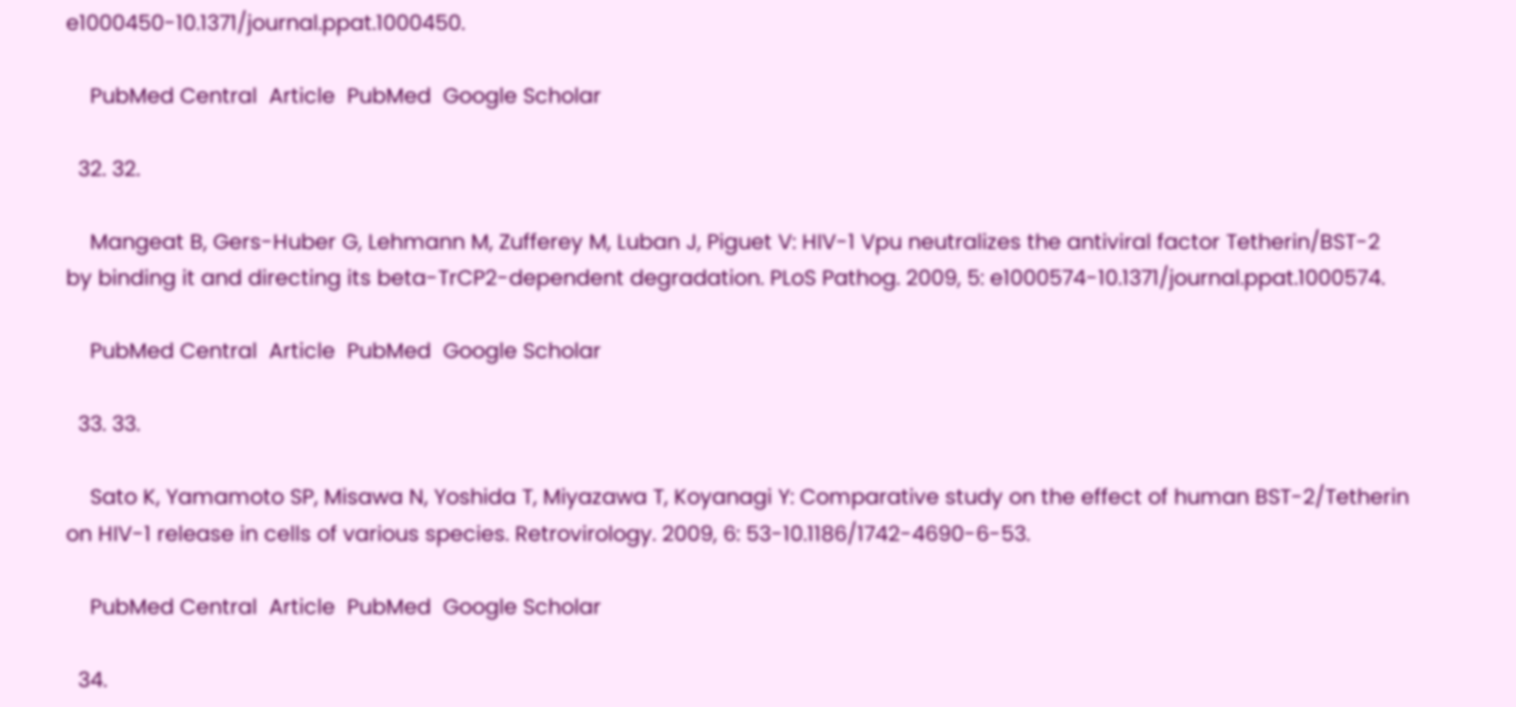e1000450-10.1371/journal.ppat.1000450.

    PubMed Central  Article  PubMed  Google Scholar

  32. 32.

    Mangeat B, Gers-Huber G, Lehmann M, Zufferey M, Luban J, Piguet V: HIV-1 Vpu neutralizes the antiviral factor Tetherin/BST-2 by binding it and directing its beta-TrCP2-dependent degradation. PLoS Pathog. 2009, 5: e1000574-10.1371/journal.ppat.1000574.

    PubMed Central  Article  PubMed  Google Scholar

  33. 33.

    Sato K, Yamamoto SP, Misawa N, Yoshida T, Miyazawa T, Koyanagi Y: Comparative study on the effect of human BST-2/Tetherin on HIV-1 release in cells of various species. Retrovirology. 2009, 6: 53-10.1186/1742-4690-6-53.

    PubMed Central  Article  PubMed  Google Scholar

  34.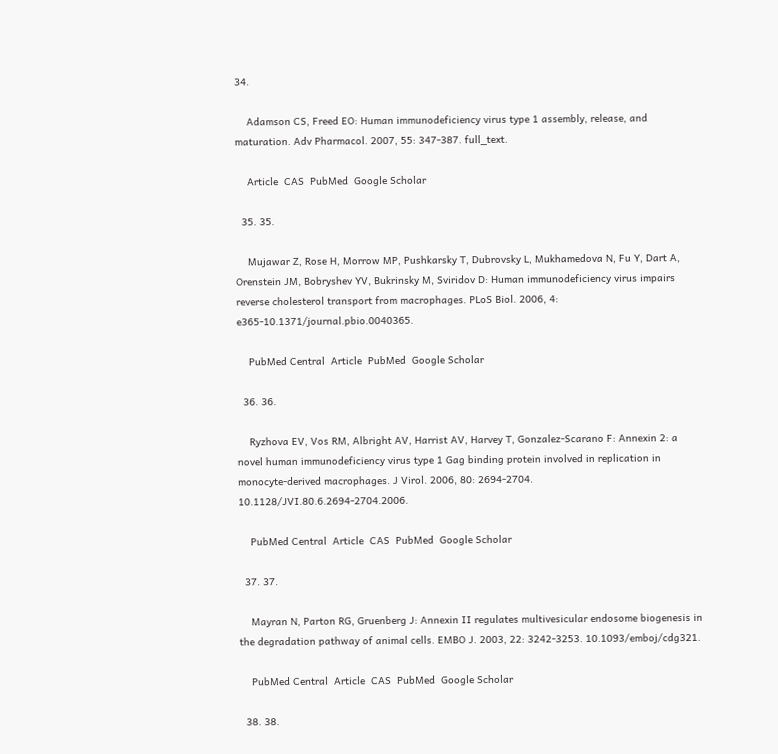34.

    Adamson CS, Freed EO: Human immunodeficiency virus type 1 assembly, release, and maturation. Adv Pharmacol. 2007, 55: 347-387. full_text.

    Article  CAS  PubMed  Google Scholar

  35. 35.

    Mujawar Z, Rose H, Morrow MP, Pushkarsky T, Dubrovsky L, Mukhamedova N, Fu Y, Dart A, Orenstein JM, Bobryshev YV, Bukrinsky M, Sviridov D: Human immunodeficiency virus impairs reverse cholesterol transport from macrophages. PLoS Biol. 2006, 4: e365-10.1371/journal.pbio.0040365.

    PubMed Central  Article  PubMed  Google Scholar

  36. 36.

    Ryzhova EV, Vos RM, Albright AV, Harrist AV, Harvey T, Gonzalez-Scarano F: Annexin 2: a novel human immunodeficiency virus type 1 Gag binding protein involved in replication in monocyte-derived macrophages. J Virol. 2006, 80: 2694-2704. 10.1128/JVI.80.6.2694-2704.2006.

    PubMed Central  Article  CAS  PubMed  Google Scholar

  37. 37.

    Mayran N, Parton RG, Gruenberg J: Annexin II regulates multivesicular endosome biogenesis in the degradation pathway of animal cells. EMBO J. 2003, 22: 3242-3253. 10.1093/emboj/cdg321.

    PubMed Central  Article  CAS  PubMed  Google Scholar

  38. 38.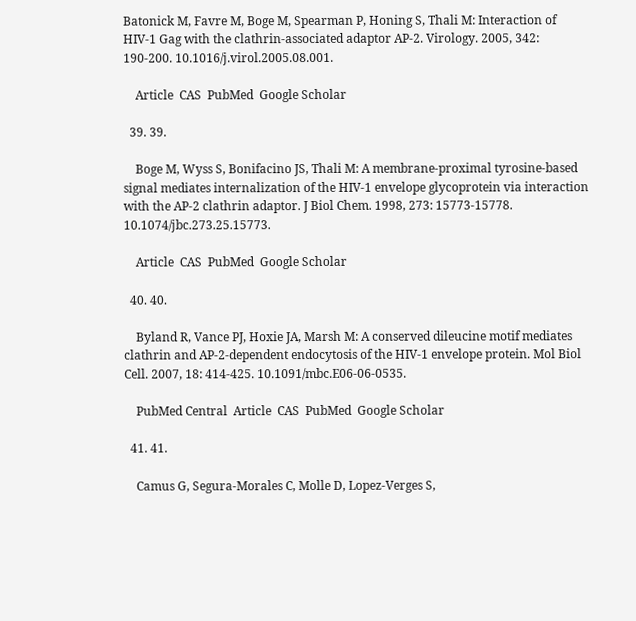Batonick M, Favre M, Boge M, Spearman P, Honing S, Thali M: Interaction of HIV-1 Gag with the clathrin-associated adaptor AP-2. Virology. 2005, 342: 190-200. 10.1016/j.virol.2005.08.001.

    Article  CAS  PubMed  Google Scholar

  39. 39.

    Boge M, Wyss S, Bonifacino JS, Thali M: A membrane-proximal tyrosine-based signal mediates internalization of the HIV-1 envelope glycoprotein via interaction with the AP-2 clathrin adaptor. J Biol Chem. 1998, 273: 15773-15778. 10.1074/jbc.273.25.15773.

    Article  CAS  PubMed  Google Scholar

  40. 40.

    Byland R, Vance PJ, Hoxie JA, Marsh M: A conserved dileucine motif mediates clathrin and AP-2-dependent endocytosis of the HIV-1 envelope protein. Mol Biol Cell. 2007, 18: 414-425. 10.1091/mbc.E06-06-0535.

    PubMed Central  Article  CAS  PubMed  Google Scholar

  41. 41.

    Camus G, Segura-Morales C, Molle D, Lopez-Verges S,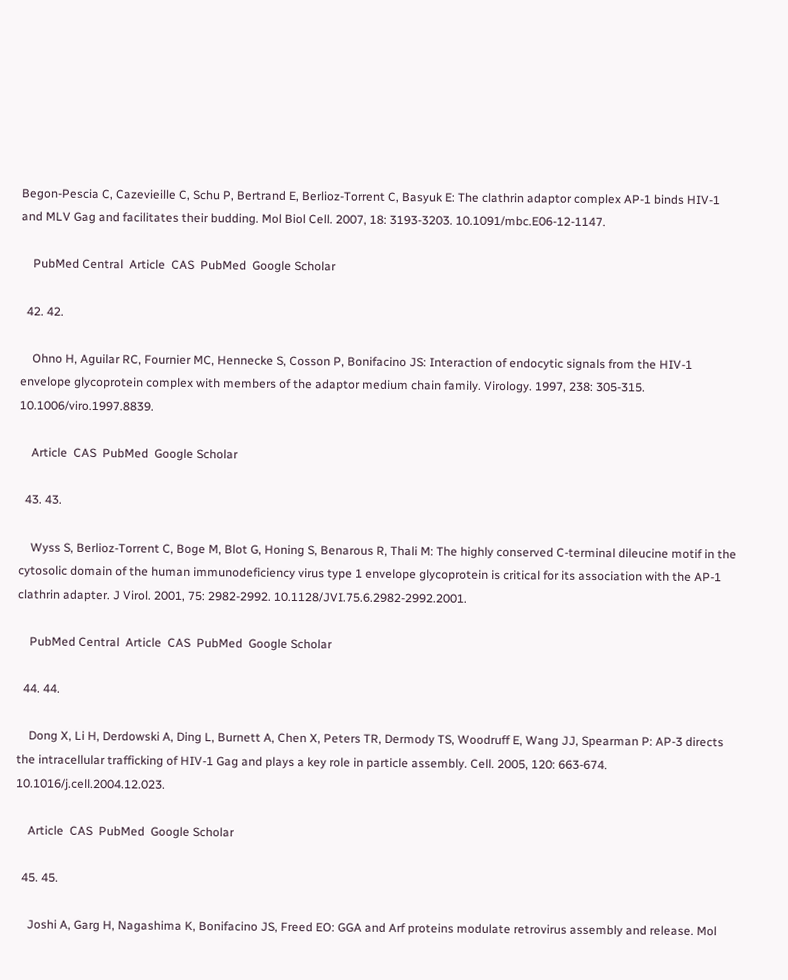Begon-Pescia C, Cazevieille C, Schu P, Bertrand E, Berlioz-Torrent C, Basyuk E: The clathrin adaptor complex AP-1 binds HIV-1 and MLV Gag and facilitates their budding. Mol Biol Cell. 2007, 18: 3193-3203. 10.1091/mbc.E06-12-1147.

    PubMed Central  Article  CAS  PubMed  Google Scholar

  42. 42.

    Ohno H, Aguilar RC, Fournier MC, Hennecke S, Cosson P, Bonifacino JS: Interaction of endocytic signals from the HIV-1 envelope glycoprotein complex with members of the adaptor medium chain family. Virology. 1997, 238: 305-315. 10.1006/viro.1997.8839.

    Article  CAS  PubMed  Google Scholar

  43. 43.

    Wyss S, Berlioz-Torrent C, Boge M, Blot G, Honing S, Benarous R, Thali M: The highly conserved C-terminal dileucine motif in the cytosolic domain of the human immunodeficiency virus type 1 envelope glycoprotein is critical for its association with the AP-1 clathrin adapter. J Virol. 2001, 75: 2982-2992. 10.1128/JVI.75.6.2982-2992.2001.

    PubMed Central  Article  CAS  PubMed  Google Scholar

  44. 44.

    Dong X, Li H, Derdowski A, Ding L, Burnett A, Chen X, Peters TR, Dermody TS, Woodruff E, Wang JJ, Spearman P: AP-3 directs the intracellular trafficking of HIV-1 Gag and plays a key role in particle assembly. Cell. 2005, 120: 663-674. 10.1016/j.cell.2004.12.023.

    Article  CAS  PubMed  Google Scholar

  45. 45.

    Joshi A, Garg H, Nagashima K, Bonifacino JS, Freed EO: GGA and Arf proteins modulate retrovirus assembly and release. Mol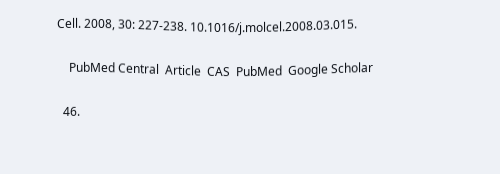Cell. 2008, 30: 227-238. 10.1016/j.molcel.2008.03.015.

    PubMed Central  Article  CAS  PubMed  Google Scholar

  46.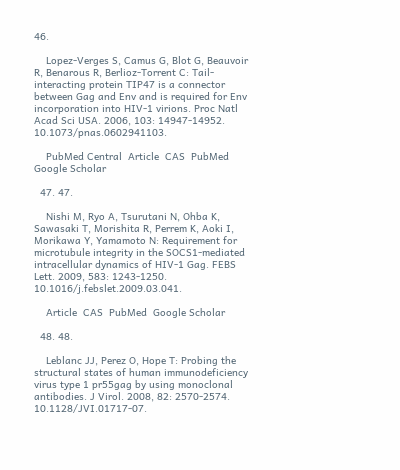46.

    Lopez-Verges S, Camus G, Blot G, Beauvoir R, Benarous R, Berlioz-Torrent C: Tail-interacting protein TIP47 is a connector between Gag and Env and is required for Env incorporation into HIV-1 virions. Proc Natl Acad Sci USA. 2006, 103: 14947-14952. 10.1073/pnas.0602941103.

    PubMed Central  Article  CAS  PubMed  Google Scholar

  47. 47.

    Nishi M, Ryo A, Tsurutani N, Ohba K, Sawasaki T, Morishita R, Perrem K, Aoki I, Morikawa Y, Yamamoto N: Requirement for microtubule integrity in the SOCS1-mediated intracellular dynamics of HIV-1 Gag. FEBS Lett. 2009, 583: 1243-1250. 10.1016/j.febslet.2009.03.041.

    Article  CAS  PubMed  Google Scholar

  48. 48.

    Leblanc JJ, Perez O, Hope T: Probing the structural states of human immunodeficiency virus type 1 pr55gag by using monoclonal antibodies. J Virol. 2008, 82: 2570-2574. 10.1128/JVI.01717-07.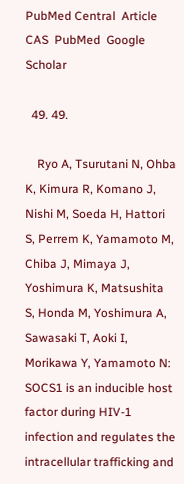PubMed Central  Article  CAS  PubMed  Google Scholar

  49. 49.

    Ryo A, Tsurutani N, Ohba K, Kimura R, Komano J, Nishi M, Soeda H, Hattori S, Perrem K, Yamamoto M, Chiba J, Mimaya J, Yoshimura K, Matsushita S, Honda M, Yoshimura A, Sawasaki T, Aoki I, Morikawa Y, Yamamoto N: SOCS1 is an inducible host factor during HIV-1 infection and regulates the intracellular trafficking and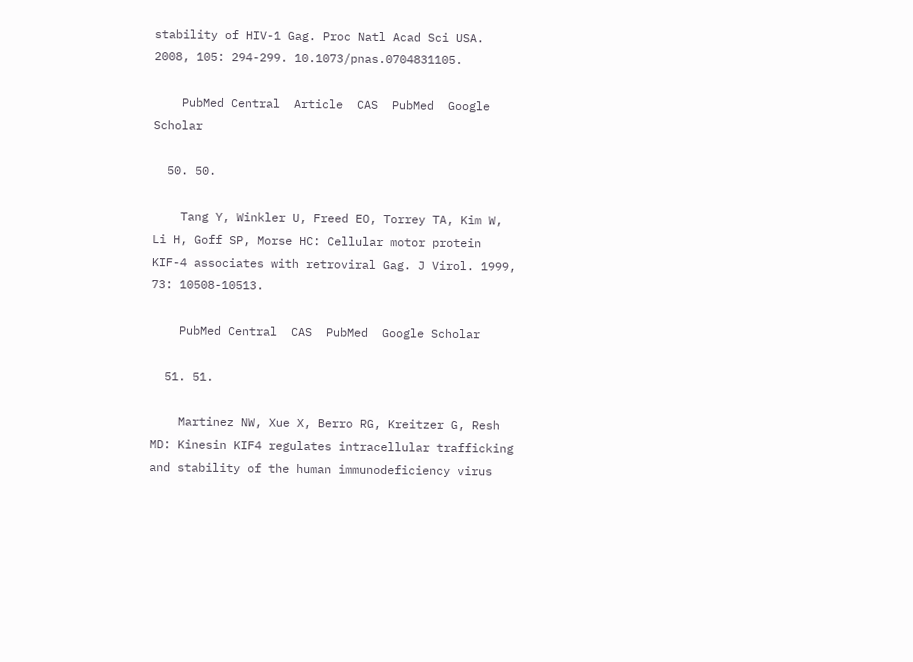stability of HIV-1 Gag. Proc Natl Acad Sci USA. 2008, 105: 294-299. 10.1073/pnas.0704831105.

    PubMed Central  Article  CAS  PubMed  Google Scholar

  50. 50.

    Tang Y, Winkler U, Freed EO, Torrey TA, Kim W, Li H, Goff SP, Morse HC: Cellular motor protein KIF-4 associates with retroviral Gag. J Virol. 1999, 73: 10508-10513.

    PubMed Central  CAS  PubMed  Google Scholar

  51. 51.

    Martinez NW, Xue X, Berro RG, Kreitzer G, Resh MD: Kinesin KIF4 regulates intracellular trafficking and stability of the human immunodeficiency virus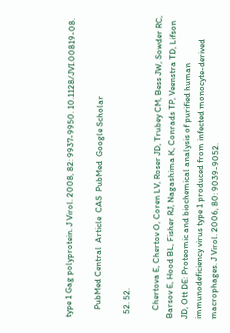type 1 Gag polyprotein. J Virol. 2008, 82: 9937-9950. 10.1128/JVI.00819-08.

    PubMed Central  Article  CAS  PubMed  Google Scholar

  52. 52.

    Chertova E, Chertov O, Coren LV, Roser JD, Trubey CM, Bess JW, Sowder RC, Barsov E, Hood BL, Fisher RJ, Nagashima K, Conrads TP, Veenstra TD, Lifson JD, Ott DE: Proteomic and biochemical analysis of purified human immunodeficiency virus type 1 produced from infected monocyte-derived macrophages. J Virol. 2006, 80: 9039-9052.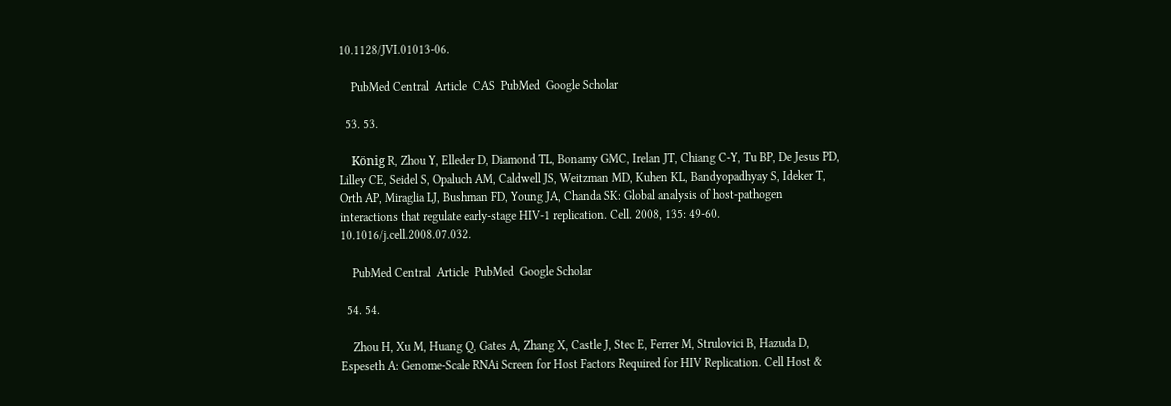10.1128/JVI.01013-06.

    PubMed Central  Article  CAS  PubMed  Google Scholar

  53. 53.

    König R, Zhou Y, Elleder D, Diamond TL, Bonamy GMC, Irelan JT, Chiang C-Y, Tu BP, De Jesus PD, Lilley CE, Seidel S, Opaluch AM, Caldwell JS, Weitzman MD, Kuhen KL, Bandyopadhyay S, Ideker T, Orth AP, Miraglia LJ, Bushman FD, Young JA, Chanda SK: Global analysis of host-pathogen interactions that regulate early-stage HIV-1 replication. Cell. 2008, 135: 49-60. 10.1016/j.cell.2008.07.032.

    PubMed Central  Article  PubMed  Google Scholar

  54. 54.

    Zhou H, Xu M, Huang Q, Gates A, Zhang X, Castle J, Stec E, Ferrer M, Strulovici B, Hazuda D, Espeseth A: Genome-Scale RNAi Screen for Host Factors Required for HIV Replication. Cell Host &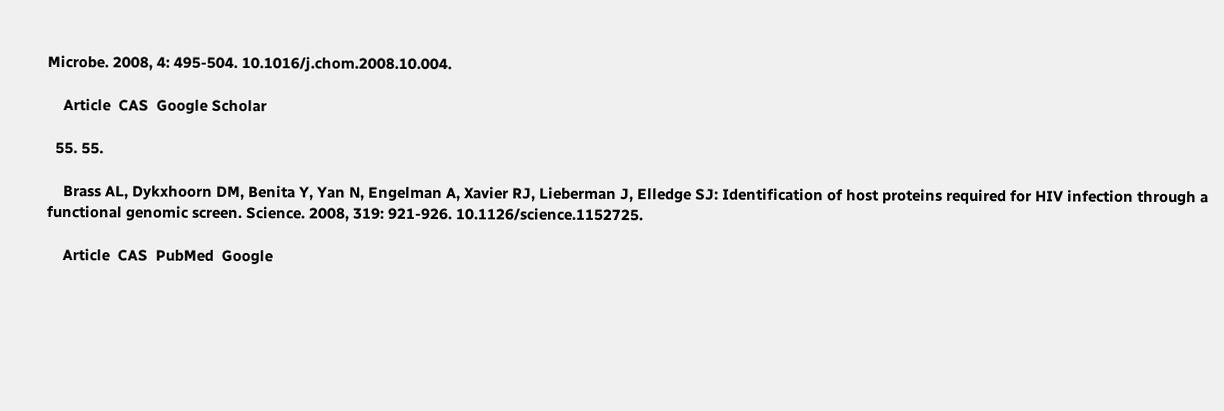Microbe. 2008, 4: 495-504. 10.1016/j.chom.2008.10.004.

    Article  CAS  Google Scholar

  55. 55.

    Brass AL, Dykxhoorn DM, Benita Y, Yan N, Engelman A, Xavier RJ, Lieberman J, Elledge SJ: Identification of host proteins required for HIV infection through a functional genomic screen. Science. 2008, 319: 921-926. 10.1126/science.1152725.

    Article  CAS  PubMed  Google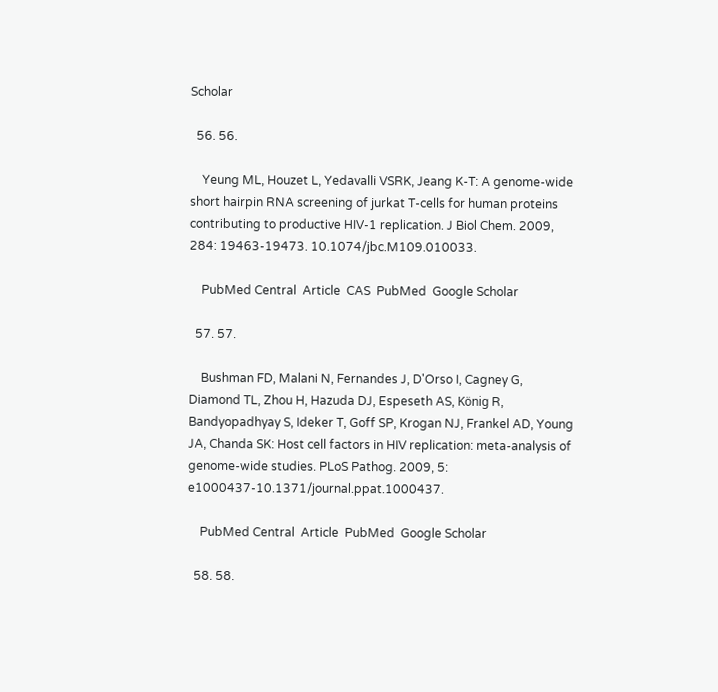Scholar

  56. 56.

    Yeung ML, Houzet L, Yedavalli VSRK, Jeang K-T: A genome-wide short hairpin RNA screening of jurkat T-cells for human proteins contributing to productive HIV-1 replication. J Biol Chem. 2009, 284: 19463-19473. 10.1074/jbc.M109.010033.

    PubMed Central  Article  CAS  PubMed  Google Scholar

  57. 57.

    Bushman FD, Malani N, Fernandes J, D'Orso I, Cagney G, Diamond TL, Zhou H, Hazuda DJ, Espeseth AS, König R, Bandyopadhyay S, Ideker T, Goff SP, Krogan NJ, Frankel AD, Young JA, Chanda SK: Host cell factors in HIV replication: meta-analysis of genome-wide studies. PLoS Pathog. 2009, 5: e1000437-10.1371/journal.ppat.1000437.

    PubMed Central  Article  PubMed  Google Scholar

  58. 58.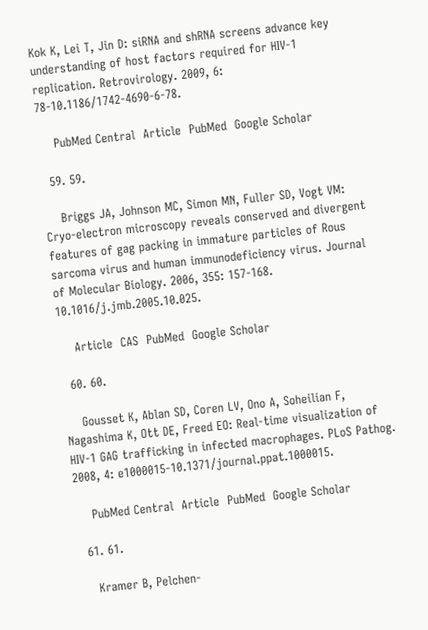Kok K, Lei T, Jin D: siRNA and shRNA screens advance key understanding of host factors required for HIV-1 replication. Retrovirology. 2009, 6: 78-10.1186/1742-4690-6-78.

    PubMed Central  Article  PubMed  Google Scholar

  59. 59.

    Briggs JA, Johnson MC, Simon MN, Fuller SD, Vogt VM: Cryo-electron microscopy reveals conserved and divergent features of gag packing in immature particles of Rous sarcoma virus and human immunodeficiency virus. Journal of Molecular Biology. 2006, 355: 157-168. 10.1016/j.jmb.2005.10.025.

    Article  CAS  PubMed  Google Scholar

  60. 60.

    Gousset K, Ablan SD, Coren LV, Ono A, Soheilian F, Nagashima K, Ott DE, Freed EO: Real-time visualization of HIV-1 GAG trafficking in infected macrophages. PLoS Pathog. 2008, 4: e1000015-10.1371/journal.ppat.1000015.

    PubMed Central  Article  PubMed  Google Scholar

  61. 61.

    Kramer B, Pelchen-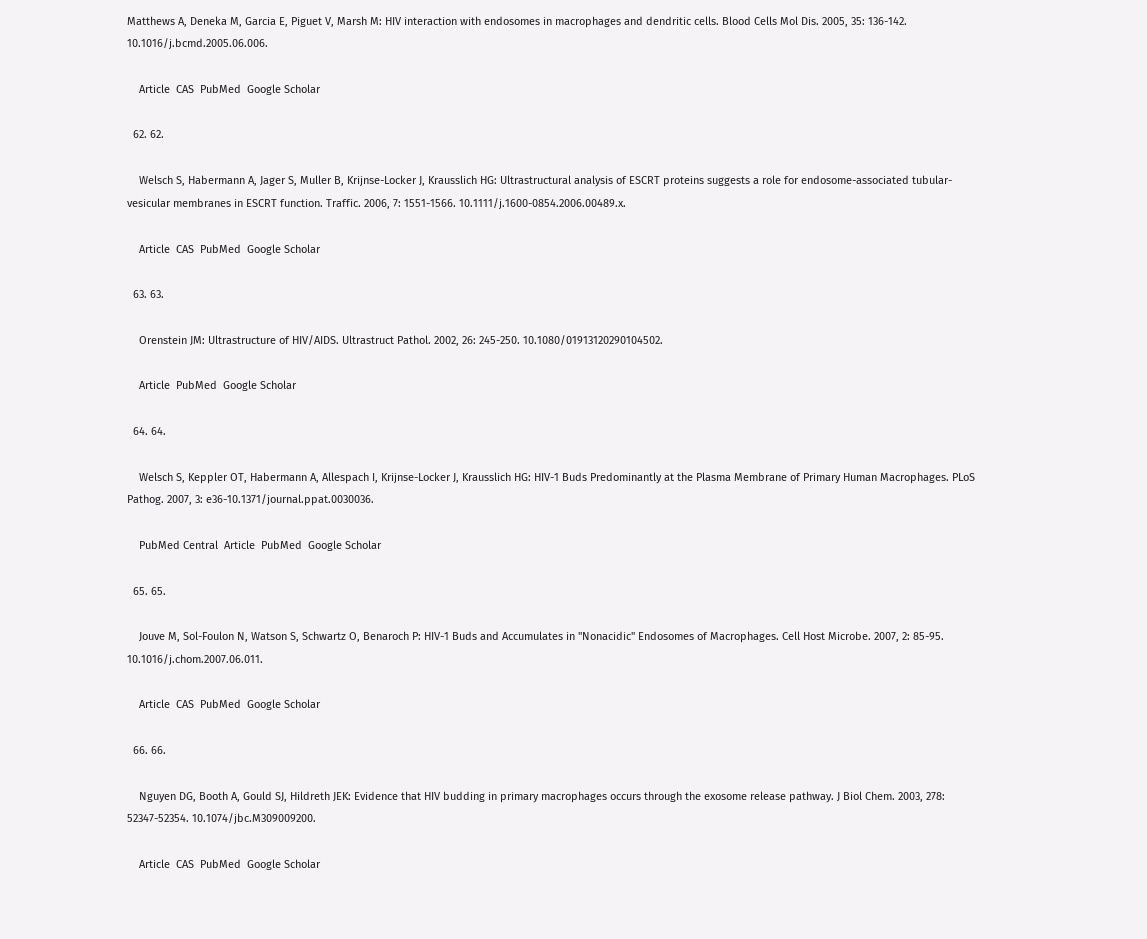Matthews A, Deneka M, Garcia E, Piguet V, Marsh M: HIV interaction with endosomes in macrophages and dendritic cells. Blood Cells Mol Dis. 2005, 35: 136-142. 10.1016/j.bcmd.2005.06.006.

    Article  CAS  PubMed  Google Scholar

  62. 62.

    Welsch S, Habermann A, Jager S, Muller B, Krijnse-Locker J, Krausslich HG: Ultrastructural analysis of ESCRT proteins suggests a role for endosome-associated tubular-vesicular membranes in ESCRT function. Traffic. 2006, 7: 1551-1566. 10.1111/j.1600-0854.2006.00489.x.

    Article  CAS  PubMed  Google Scholar

  63. 63.

    Orenstein JM: Ultrastructure of HIV/AIDS. Ultrastruct Pathol. 2002, 26: 245-250. 10.1080/01913120290104502.

    Article  PubMed  Google Scholar

  64. 64.

    Welsch S, Keppler OT, Habermann A, Allespach I, Krijnse-Locker J, Krausslich HG: HIV-1 Buds Predominantly at the Plasma Membrane of Primary Human Macrophages. PLoS Pathog. 2007, 3: e36-10.1371/journal.ppat.0030036.

    PubMed Central  Article  PubMed  Google Scholar

  65. 65.

    Jouve M, Sol-Foulon N, Watson S, Schwartz O, Benaroch P: HIV-1 Buds and Accumulates in "Nonacidic" Endosomes of Macrophages. Cell Host Microbe. 2007, 2: 85-95. 10.1016/j.chom.2007.06.011.

    Article  CAS  PubMed  Google Scholar

  66. 66.

    Nguyen DG, Booth A, Gould SJ, Hildreth JEK: Evidence that HIV budding in primary macrophages occurs through the exosome release pathway. J Biol Chem. 2003, 278: 52347-52354. 10.1074/jbc.M309009200.

    Article  CAS  PubMed  Google Scholar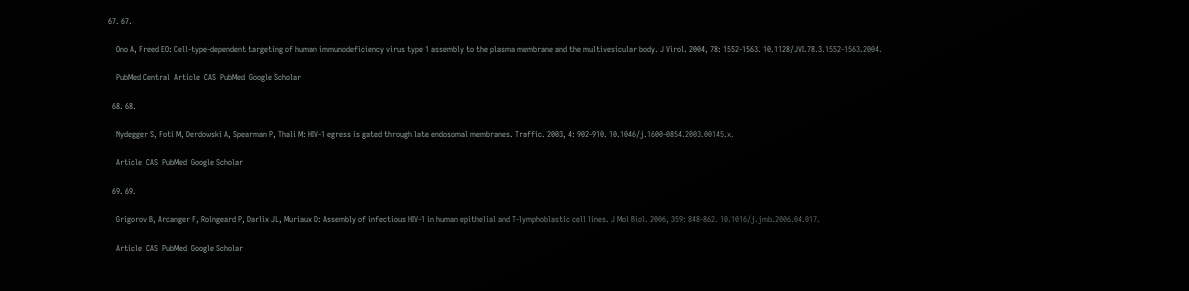67. 67.

    Ono A, Freed EO: Cell-type-dependent targeting of human immunodeficiency virus type 1 assembly to the plasma membrane and the multivesicular body. J Virol. 2004, 78: 1552-1563. 10.1128/JVI.78.3.1552-1563.2004.

    PubMed Central  Article  CAS  PubMed  Google Scholar

  68. 68.

    Nydegger S, Foti M, Derdowski A, Spearman P, Thali M: HIV-1 egress is gated through late endosomal membranes. Traffic. 2003, 4: 902-910. 10.1046/j.1600-0854.2003.00145.x.

    Article  CAS  PubMed  Google Scholar

  69. 69.

    Grigorov B, Arcanger F, Roingeard P, Darlix JL, Muriaux D: Assembly of infectious HIV-1 in human epithelial and T-lymphoblastic cell lines. J Mol Biol. 2006, 359: 848-862. 10.1016/j.jmb.2006.04.017.

    Article  CAS  PubMed  Google Scholar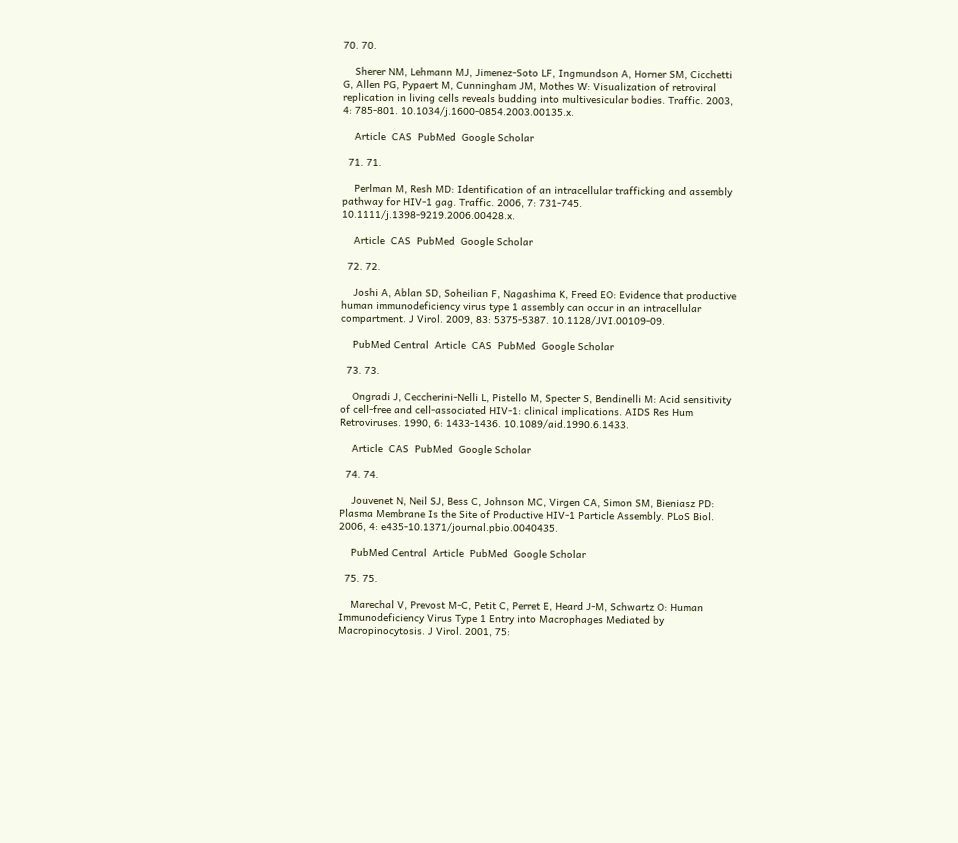70. 70.

    Sherer NM, Lehmann MJ, Jimenez-Soto LF, Ingmundson A, Horner SM, Cicchetti G, Allen PG, Pypaert M, Cunningham JM, Mothes W: Visualization of retroviral replication in living cells reveals budding into multivesicular bodies. Traffic. 2003, 4: 785-801. 10.1034/j.1600-0854.2003.00135.x.

    Article  CAS  PubMed  Google Scholar

  71. 71.

    Perlman M, Resh MD: Identification of an intracellular trafficking and assembly pathway for HIV-1 gag. Traffic. 2006, 7: 731-745. 10.1111/j.1398-9219.2006.00428.x.

    Article  CAS  PubMed  Google Scholar

  72. 72.

    Joshi A, Ablan SD, Soheilian F, Nagashima K, Freed EO: Evidence that productive human immunodeficiency virus type 1 assembly can occur in an intracellular compartment. J Virol. 2009, 83: 5375-5387. 10.1128/JVI.00109-09.

    PubMed Central  Article  CAS  PubMed  Google Scholar

  73. 73.

    Ongradi J, Ceccherini-Nelli L, Pistello M, Specter S, Bendinelli M: Acid sensitivity of cell-free and cell-associated HIV-1: clinical implications. AIDS Res Hum Retroviruses. 1990, 6: 1433-1436. 10.1089/aid.1990.6.1433.

    Article  CAS  PubMed  Google Scholar

  74. 74.

    Jouvenet N, Neil SJ, Bess C, Johnson MC, Virgen CA, Simon SM, Bieniasz PD: Plasma Membrane Is the Site of Productive HIV-1 Particle Assembly. PLoS Biol. 2006, 4: e435-10.1371/journal.pbio.0040435.

    PubMed Central  Article  PubMed  Google Scholar

  75. 75.

    Marechal V, Prevost M-C, Petit C, Perret E, Heard J-M, Schwartz O: Human Immunodeficiency Virus Type 1 Entry into Macrophages Mediated by Macropinocytosis. J Virol. 2001, 75: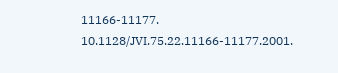11166-11177. 10.1128/JVI.75.22.11166-11177.2001.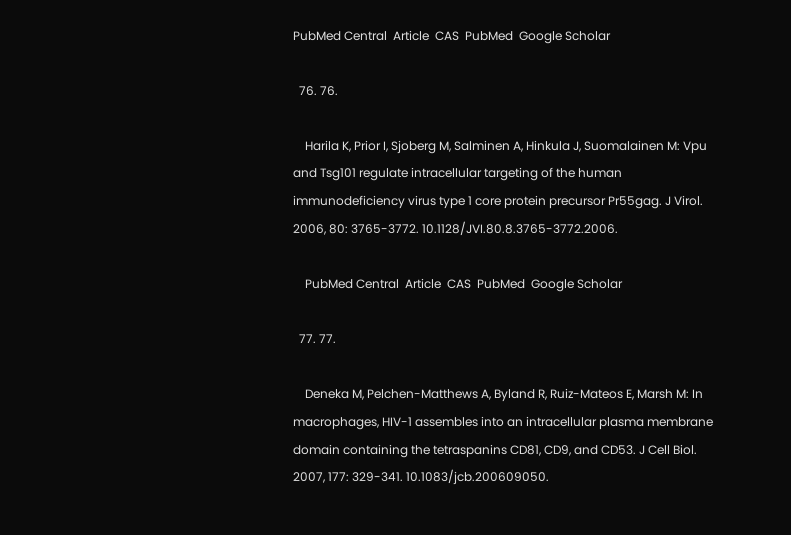PubMed Central  Article  CAS  PubMed  Google Scholar

  76. 76.

    Harila K, Prior I, Sjoberg M, Salminen A, Hinkula J, Suomalainen M: Vpu and Tsg101 regulate intracellular targeting of the human immunodeficiency virus type 1 core protein precursor Pr55gag. J Virol. 2006, 80: 3765-3772. 10.1128/JVI.80.8.3765-3772.2006.

    PubMed Central  Article  CAS  PubMed  Google Scholar

  77. 77.

    Deneka M, Pelchen-Matthews A, Byland R, Ruiz-Mateos E, Marsh M: In macrophages, HIV-1 assembles into an intracellular plasma membrane domain containing the tetraspanins CD81, CD9, and CD53. J Cell Biol. 2007, 177: 329-341. 10.1083/jcb.200609050.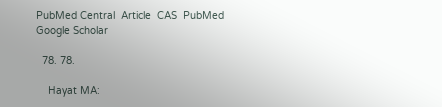PubMed Central  Article  CAS  PubMed  Google Scholar

  78. 78.

    Hayat MA: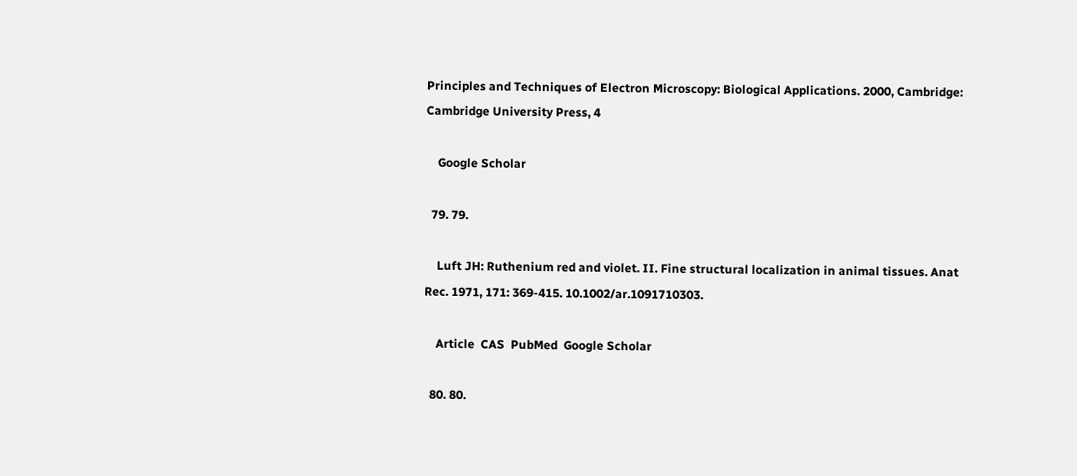Principles and Techniques of Electron Microscopy: Biological Applications. 2000, Cambridge: Cambridge University Press, 4

    Google Scholar

  79. 79.

    Luft JH: Ruthenium red and violet. II. Fine structural localization in animal tissues. Anat Rec. 1971, 171: 369-415. 10.1002/ar.1091710303.

    Article  CAS  PubMed  Google Scholar

  80. 80.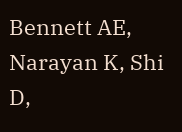Bennett AE, Narayan K, Shi D,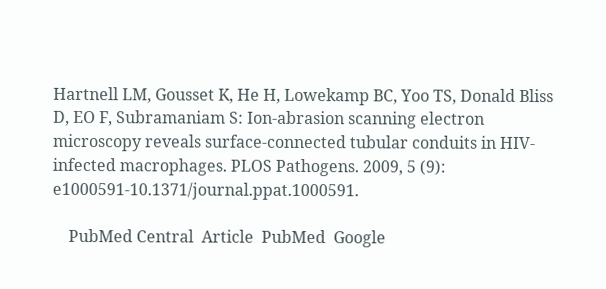Hartnell LM, Gousset K, He H, Lowekamp BC, Yoo TS, Donald Bliss D, EO F, Subramaniam S: Ion-abrasion scanning electron microscopy reveals surface-connected tubular conduits in HIV-infected macrophages. PLOS Pathogens. 2009, 5 (9): e1000591-10.1371/journal.ppat.1000591.

    PubMed Central  Article  PubMed  Google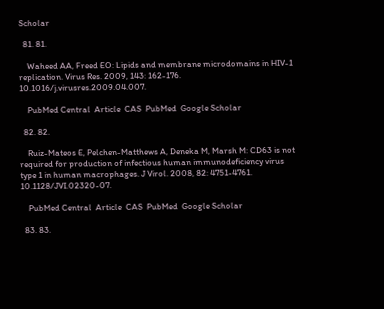Scholar

  81. 81.

    Waheed AA, Freed EO: Lipids and membrane microdomains in HIV-1 replication. Virus Res. 2009, 143: 162-176. 10.1016/j.virusres.2009.04.007.

    PubMed Central  Article  CAS  PubMed  Google Scholar

  82. 82.

    Ruiz-Mateos E, Pelchen-Matthews A, Deneka M, Marsh M: CD63 is not required for production of infectious human immunodeficiency virus type 1 in human macrophages. J Virol. 2008, 82: 4751-4761. 10.1128/JVI.02320-07.

    PubMed Central  Article  CAS  PubMed  Google Scholar

  83. 83.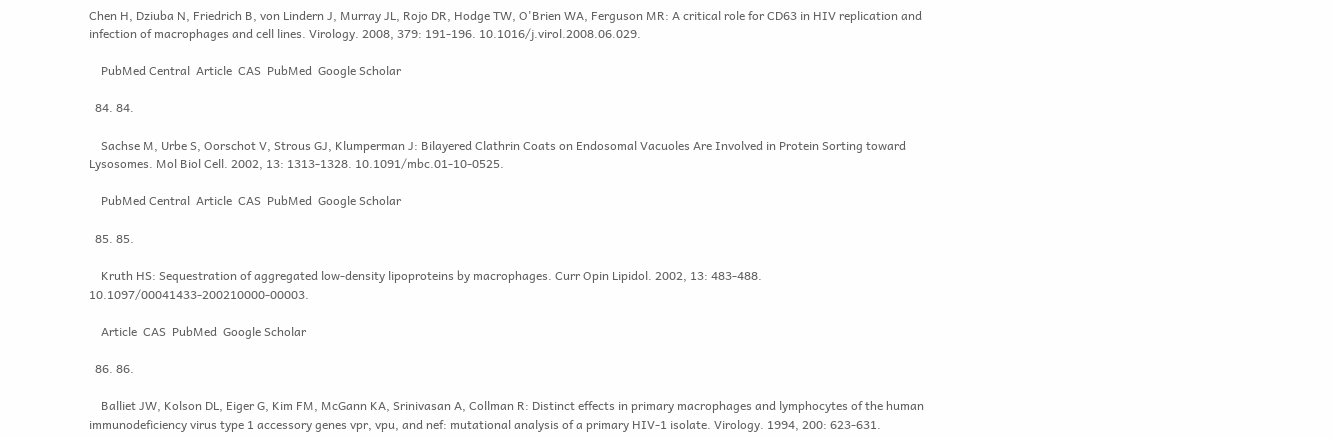Chen H, Dziuba N, Friedrich B, von Lindern J, Murray JL, Rojo DR, Hodge TW, O'Brien WA, Ferguson MR: A critical role for CD63 in HIV replication and infection of macrophages and cell lines. Virology. 2008, 379: 191-196. 10.1016/j.virol.2008.06.029.

    PubMed Central  Article  CAS  PubMed  Google Scholar

  84. 84.

    Sachse M, Urbe S, Oorschot V, Strous GJ, Klumperman J: Bilayered Clathrin Coats on Endosomal Vacuoles Are Involved in Protein Sorting toward Lysosomes. Mol Biol Cell. 2002, 13: 1313-1328. 10.1091/mbc.01-10-0525.

    PubMed Central  Article  CAS  PubMed  Google Scholar

  85. 85.

    Kruth HS: Sequestration of aggregated low-density lipoproteins by macrophages. Curr Opin Lipidol. 2002, 13: 483-488. 10.1097/00041433-200210000-00003.

    Article  CAS  PubMed  Google Scholar

  86. 86.

    Balliet JW, Kolson DL, Eiger G, Kim FM, McGann KA, Srinivasan A, Collman R: Distinct effects in primary macrophages and lymphocytes of the human immunodeficiency virus type 1 accessory genes vpr, vpu, and nef: mutational analysis of a primary HIV-1 isolate. Virology. 1994, 200: 623-631.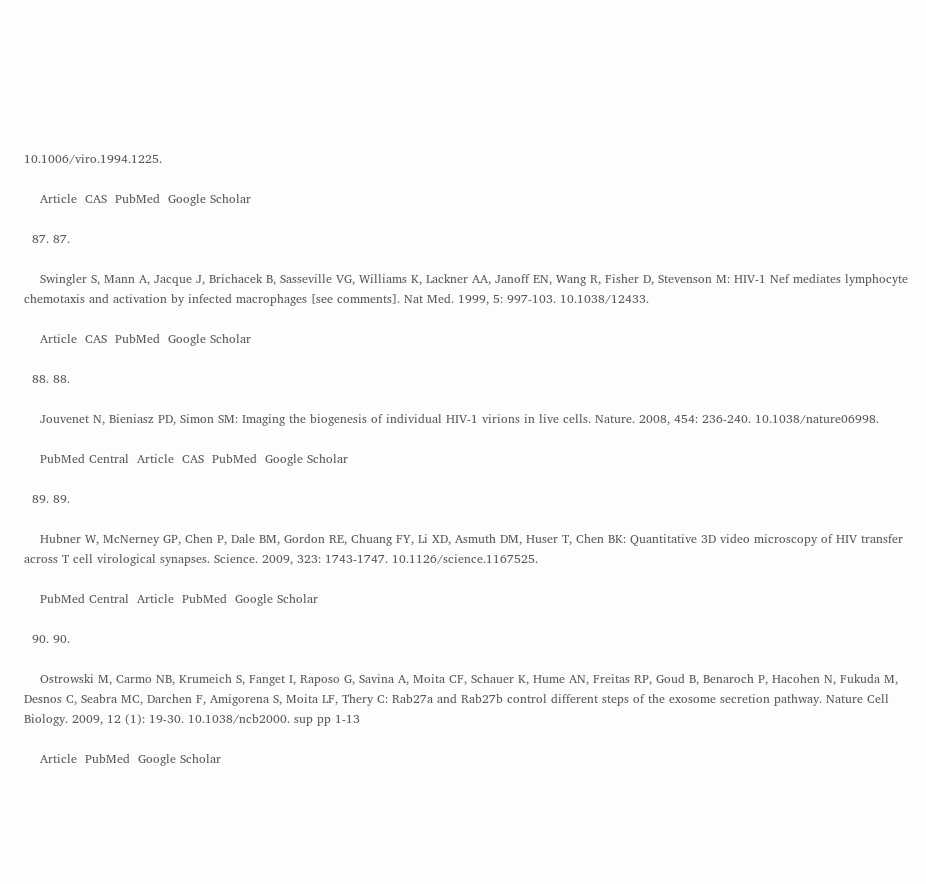10.1006/viro.1994.1225.

    Article  CAS  PubMed  Google Scholar

  87. 87.

    Swingler S, Mann A, Jacque J, Brichacek B, Sasseville VG, Williams K, Lackner AA, Janoff EN, Wang R, Fisher D, Stevenson M: HIV-1 Nef mediates lymphocyte chemotaxis and activation by infected macrophages [see comments]. Nat Med. 1999, 5: 997-103. 10.1038/12433.

    Article  CAS  PubMed  Google Scholar

  88. 88.

    Jouvenet N, Bieniasz PD, Simon SM: Imaging the biogenesis of individual HIV-1 virions in live cells. Nature. 2008, 454: 236-240. 10.1038/nature06998.

    PubMed Central  Article  CAS  PubMed  Google Scholar

  89. 89.

    Hubner W, McNerney GP, Chen P, Dale BM, Gordon RE, Chuang FY, Li XD, Asmuth DM, Huser T, Chen BK: Quantitative 3D video microscopy of HIV transfer across T cell virological synapses. Science. 2009, 323: 1743-1747. 10.1126/science.1167525.

    PubMed Central  Article  PubMed  Google Scholar

  90. 90.

    Ostrowski M, Carmo NB, Krumeich S, Fanget I, Raposo G, Savina A, Moita CF, Schauer K, Hume AN, Freitas RP, Goud B, Benaroch P, Hacohen N, Fukuda M, Desnos C, Seabra MC, Darchen F, Amigorena S, Moita LF, Thery C: Rab27a and Rab27b control different steps of the exosome secretion pathway. Nature Cell Biology. 2009, 12 (1): 19-30. 10.1038/ncb2000. sup pp 1-13

    Article  PubMed  Google Scholar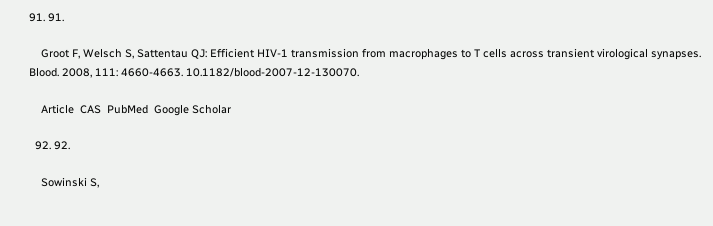91. 91.

    Groot F, Welsch S, Sattentau QJ: Efficient HIV-1 transmission from macrophages to T cells across transient virological synapses. Blood. 2008, 111: 4660-4663. 10.1182/blood-2007-12-130070.

    Article  CAS  PubMed  Google Scholar

  92. 92.

    Sowinski S,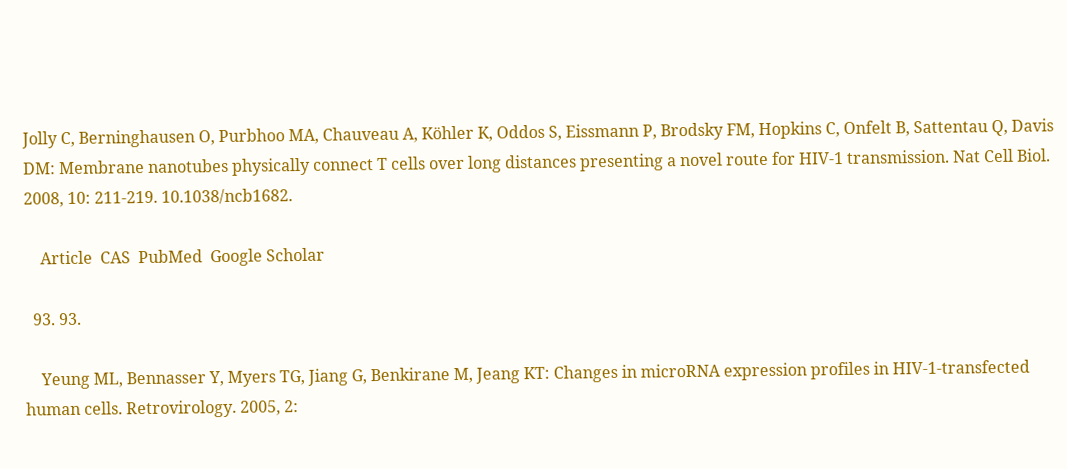Jolly C, Berninghausen O, Purbhoo MA, Chauveau A, Köhler K, Oddos S, Eissmann P, Brodsky FM, Hopkins C, Onfelt B, Sattentau Q, Davis DM: Membrane nanotubes physically connect T cells over long distances presenting a novel route for HIV-1 transmission. Nat Cell Biol. 2008, 10: 211-219. 10.1038/ncb1682.

    Article  CAS  PubMed  Google Scholar

  93. 93.

    Yeung ML, Bennasser Y, Myers TG, Jiang G, Benkirane M, Jeang KT: Changes in microRNA expression profiles in HIV-1-transfected human cells. Retrovirology. 2005, 2: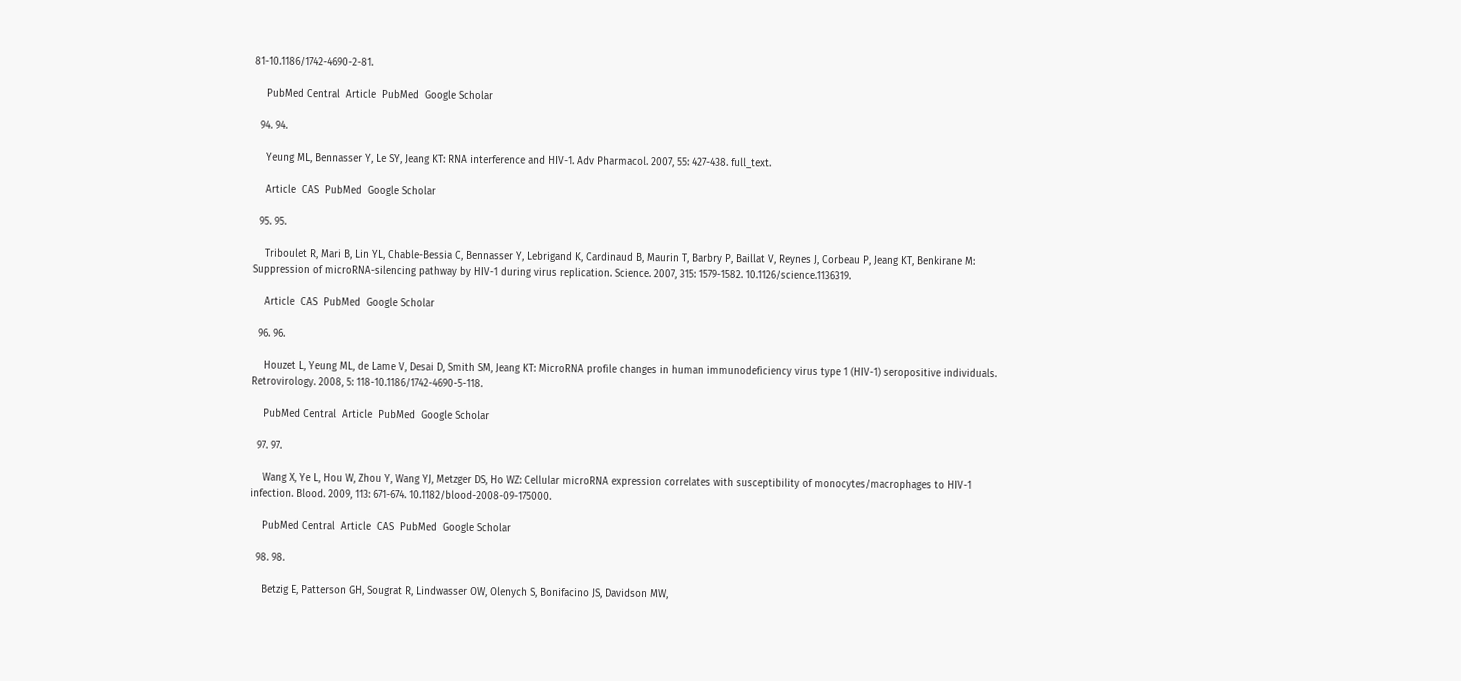81-10.1186/1742-4690-2-81.

    PubMed Central  Article  PubMed  Google Scholar

  94. 94.

    Yeung ML, Bennasser Y, Le SY, Jeang KT: RNA interference and HIV-1. Adv Pharmacol. 2007, 55: 427-438. full_text.

    Article  CAS  PubMed  Google Scholar

  95. 95.

    Triboulet R, Mari B, Lin YL, Chable-Bessia C, Bennasser Y, Lebrigand K, Cardinaud B, Maurin T, Barbry P, Baillat V, Reynes J, Corbeau P, Jeang KT, Benkirane M: Suppression of microRNA-silencing pathway by HIV-1 during virus replication. Science. 2007, 315: 1579-1582. 10.1126/science.1136319.

    Article  CAS  PubMed  Google Scholar

  96. 96.

    Houzet L, Yeung ML, de Lame V, Desai D, Smith SM, Jeang KT: MicroRNA profile changes in human immunodeficiency virus type 1 (HIV-1) seropositive individuals. Retrovirology. 2008, 5: 118-10.1186/1742-4690-5-118.

    PubMed Central  Article  PubMed  Google Scholar

  97. 97.

    Wang X, Ye L, Hou W, Zhou Y, Wang YJ, Metzger DS, Ho WZ: Cellular microRNA expression correlates with susceptibility of monocytes/macrophages to HIV-1 infection. Blood. 2009, 113: 671-674. 10.1182/blood-2008-09-175000.

    PubMed Central  Article  CAS  PubMed  Google Scholar

  98. 98.

    Betzig E, Patterson GH, Sougrat R, Lindwasser OW, Olenych S, Bonifacino JS, Davidson MW,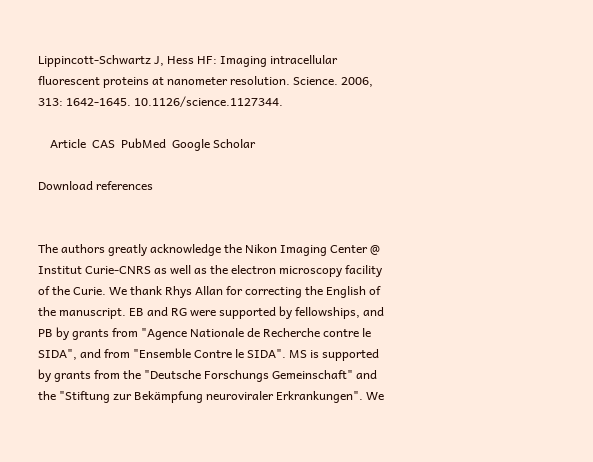Lippincott-Schwartz J, Hess HF: Imaging intracellular fluorescent proteins at nanometer resolution. Science. 2006, 313: 1642-1645. 10.1126/science.1127344.

    Article  CAS  PubMed  Google Scholar

Download references


The authors greatly acknowledge the Nikon Imaging Center @ Institut Curie-CNRS as well as the electron microscopy facility of the Curie. We thank Rhys Allan for correcting the English of the manuscript. EB and RG were supported by fellowships, and PB by grants from "Agence Nationale de Recherche contre le SIDA", and from "Ensemble Contre le SIDA". MS is supported by grants from the "Deutsche Forschungs Gemeinschaft" and the "Stiftung zur Bekämpfung neuroviraler Erkrankungen". We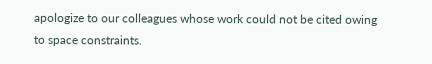apologize to our colleagues whose work could not be cited owing to space constraints.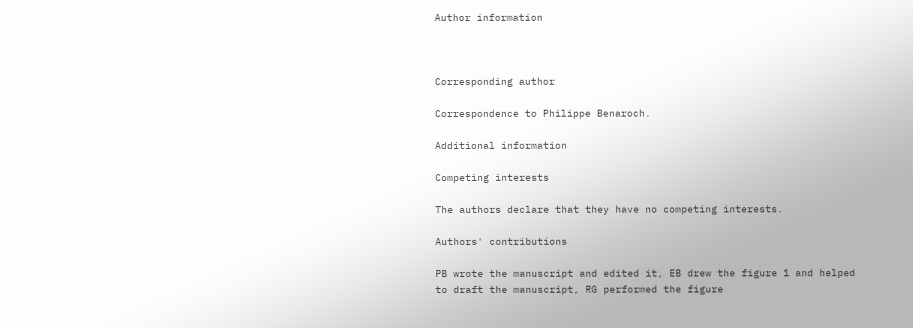Author information



Corresponding author

Correspondence to Philippe Benaroch.

Additional information

Competing interests

The authors declare that they have no competing interests.

Authors' contributions

PB wrote the manuscript and edited it, EB drew the figure 1 and helped to draft the manuscript, RG performed the figure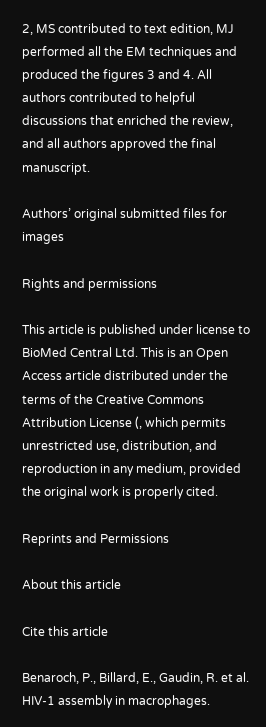2, MS contributed to text edition, MJ performed all the EM techniques and produced the figures 3 and 4. All authors contributed to helpful discussions that enriched the review, and all authors approved the final manuscript.

Authors’ original submitted files for images

Rights and permissions

This article is published under license to BioMed Central Ltd. This is an Open Access article distributed under the terms of the Creative Commons Attribution License (, which permits unrestricted use, distribution, and reproduction in any medium, provided the original work is properly cited.

Reprints and Permissions

About this article

Cite this article

Benaroch, P., Billard, E., Gaudin, R. et al. HIV-1 assembly in macrophages.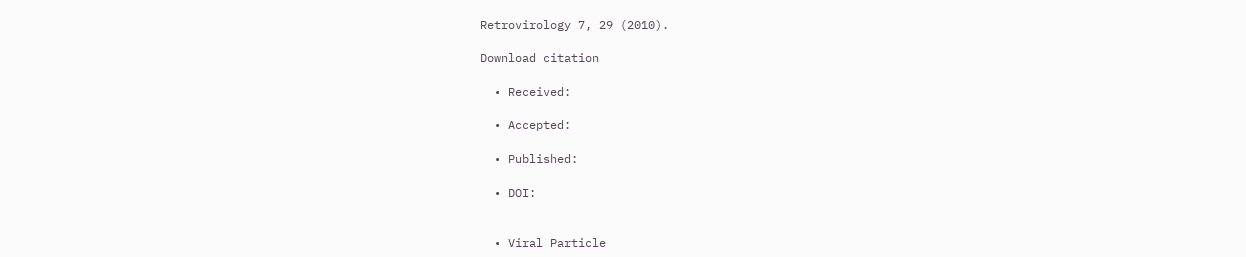Retrovirology 7, 29 (2010).

Download citation

  • Received:

  • Accepted:

  • Published:

  • DOI:


  • Viral Particle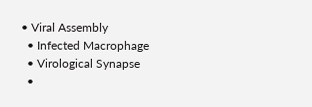• Viral Assembly
  • Infected Macrophage
  • Virological Synapse
  •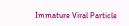Immature Viral Particle